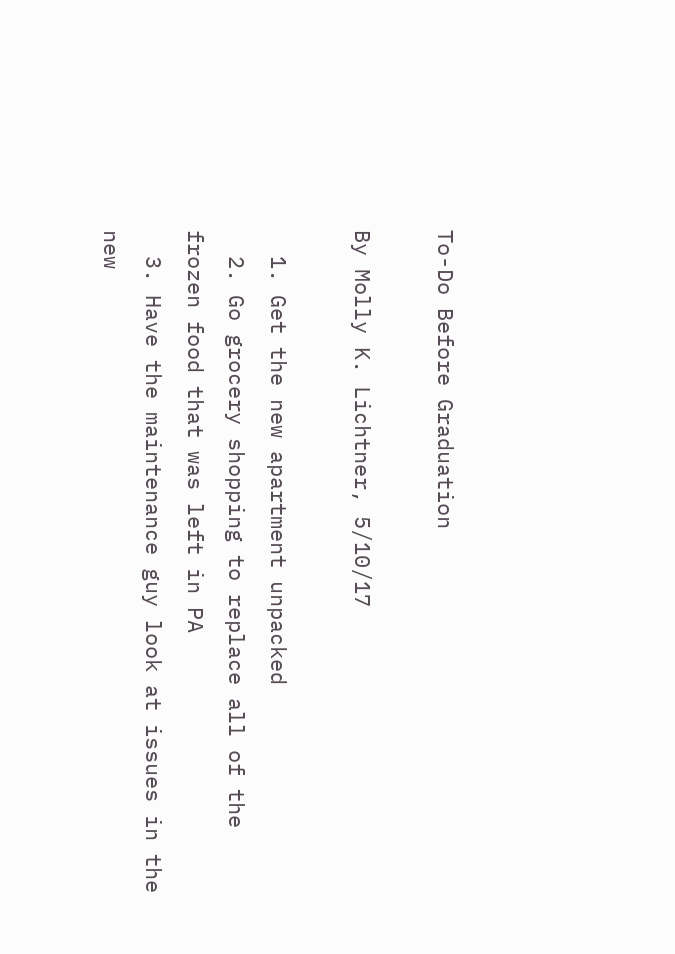To-Do Before Graduation

By Molly K. Lichtner, 5/10/17

  1. Get the new apartment unpacked
  2. Go grocery shopping to replace all of the frozen food that was left in PA
  3. Have the maintenance guy look at issues in the new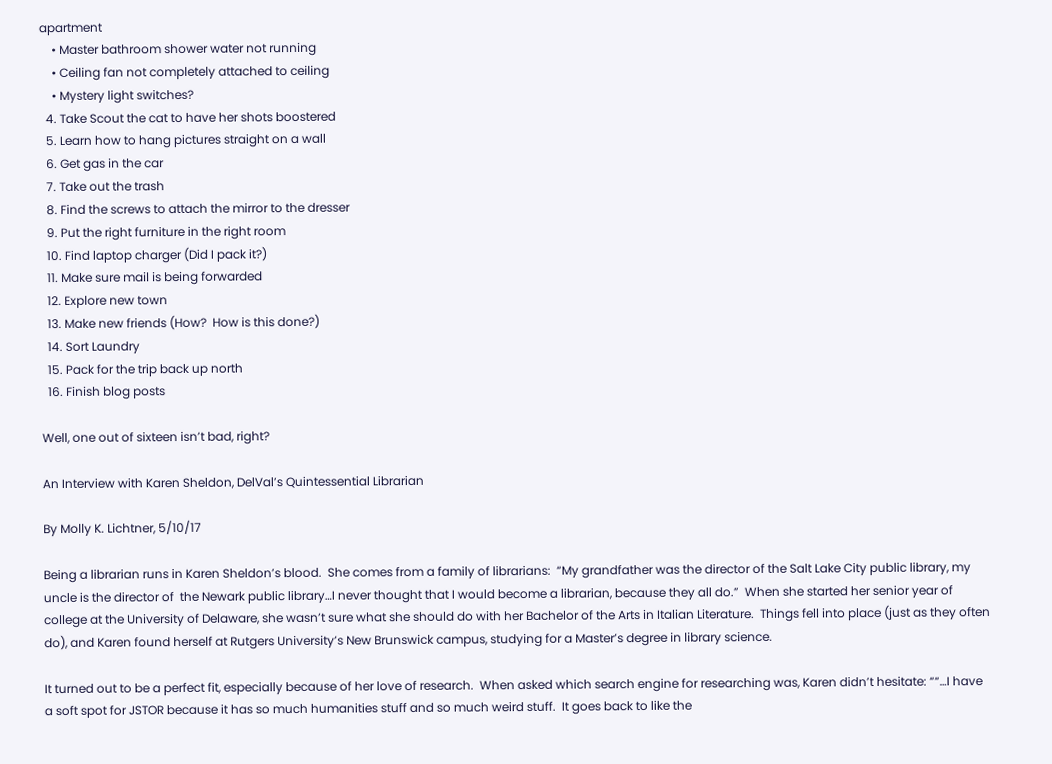apartment
    • Master bathroom shower water not running
    • Ceiling fan not completely attached to ceiling
    • Mystery light switches?
  4. Take Scout the cat to have her shots boostered
  5. Learn how to hang pictures straight on a wall
  6. Get gas in the car
  7. Take out the trash
  8. Find the screws to attach the mirror to the dresser
  9. Put the right furniture in the right room
  10. Find laptop charger (Did I pack it?)
  11. Make sure mail is being forwarded
  12. Explore new town
  13. Make new friends (How?  How is this done?)
  14. Sort Laundry
  15. Pack for the trip back up north
  16. Finish blog posts

Well, one out of sixteen isn’t bad, right?

An Interview with Karen Sheldon, DelVal’s Quintessential Librarian

By Molly K. Lichtner, 5/10/17

Being a librarian runs in Karen Sheldon’s blood.  She comes from a family of librarians:  “My grandfather was the director of the Salt Lake City public library, my uncle is the director of  the Newark public library…I never thought that I would become a librarian, because they all do.”  When she started her senior year of college at the University of Delaware, she wasn’t sure what she should do with her Bachelor of the Arts in Italian Literature.  Things fell into place (just as they often do), and Karen found herself at Rutgers University’s New Brunswick campus, studying for a Master’s degree in library science.

It turned out to be a perfect fit, especially because of her love of research.  When asked which search engine for researching was, Karen didn’t hesitate: ““…I have a soft spot for JSTOR because it has so much humanities stuff and so much weird stuff.  It goes back to like the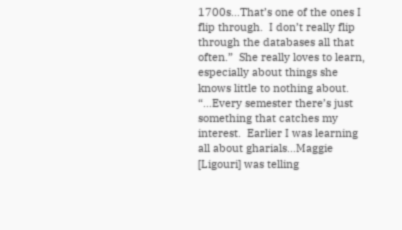1700s…That’s one of the ones I flip through.  I don’t really flip through the databases all that often.”  She really loves to learn, especially about things she knows little to nothing about.  “…Every semester there’s just something that catches my interest.  Earlier I was learning all about gharials…Maggie [Ligouri] was telling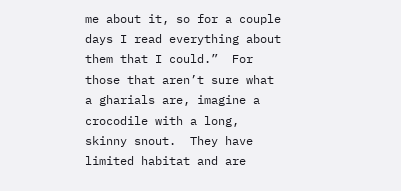me about it, so for a couple days I read everything about them that I could.”  For those that aren’t sure what a gharials are, imagine a crocodile with a long, skinny snout.  They have limited habitat and are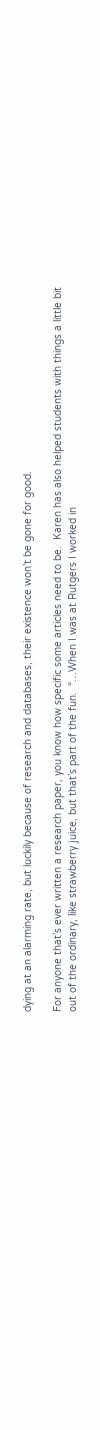dying at an alarming rate, but luckily because of research and databases, their existence won’t be gone for good.

For anyone that’s ever written a research paper, you know how specific some articles need to be.  Karen has also helped students with things a little bit out of the ordinary, like strawberry juice, but that’s part of the fun.  “…When I was at Rutgers I worked in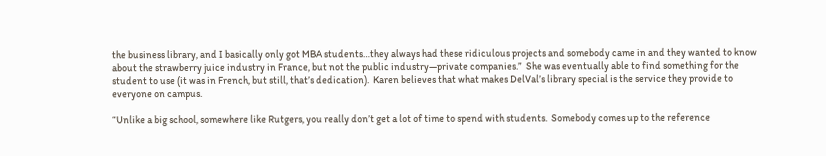the business library, and I basically only got MBA students…they always had these ridiculous projects and somebody came in and they wanted to know about the strawberry juice industry in France, but not the public industry—private companies.”  She was eventually able to find something for the student to use (it was in French, but still, that’s dedication).  Karen believes that what makes DelVal’s library special is the service they provide to everyone on campus.

“Unlike a big school, somewhere like Rutgers, you really don’t get a lot of time to spend with students.  Somebody comes up to the reference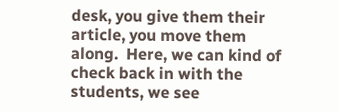desk, you give them their article, you move them along.  Here, we can kind of check back in with the students, we see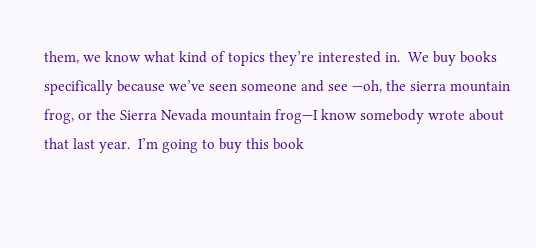them, we know what kind of topics they’re interested in.  We buy books specifically because we’ve seen someone and see —oh, the sierra mountain frog, or the Sierra Nevada mountain frog—I know somebody wrote about that last year.  I’m going to buy this book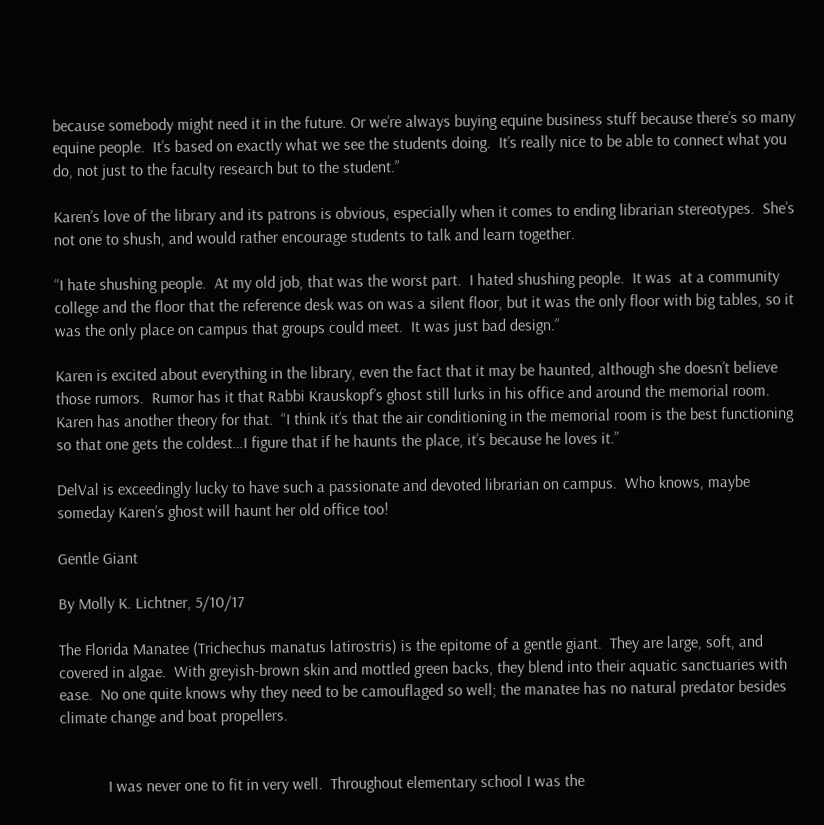because somebody might need it in the future. Or we’re always buying equine business stuff because there’s so many equine people.  It’s based on exactly what we see the students doing.  It’s really nice to be able to connect what you do, not just to the faculty research but to the student.”

Karen’s love of the library and its patrons is obvious, especially when it comes to ending librarian stereotypes.  She’s not one to shush, and would rather encourage students to talk and learn together.

“I hate shushing people.  At my old job, that was the worst part.  I hated shushing people.  It was  at a community college and the floor that the reference desk was on was a silent floor, but it was the only floor with big tables, so it was the only place on campus that groups could meet.  It was just bad design.”

Karen is excited about everything in the library, even the fact that it may be haunted, although she doesn’t believe those rumors.  Rumor has it that Rabbi Krauskopf’s ghost still lurks in his office and around the memorial room.  Karen has another theory for that.  “I think it’s that the air conditioning in the memorial room is the best functioning so that one gets the coldest…I figure that if he haunts the place, it’s because he loves it.”

DelVal is exceedingly lucky to have such a passionate and devoted librarian on campus.  Who knows, maybe someday Karen’s ghost will haunt her old office too!

Gentle Giant

By Molly K. Lichtner, 5/10/17

The Florida Manatee (Trichechus manatus latirostris) is the epitome of a gentle giant.  They are large, soft, and covered in algae.  With greyish-brown skin and mottled green backs, they blend into their aquatic sanctuaries with ease.  No one quite knows why they need to be camouflaged so well; the manatee has no natural predator besides climate change and boat propellers.


            I was never one to fit in very well.  Throughout elementary school I was the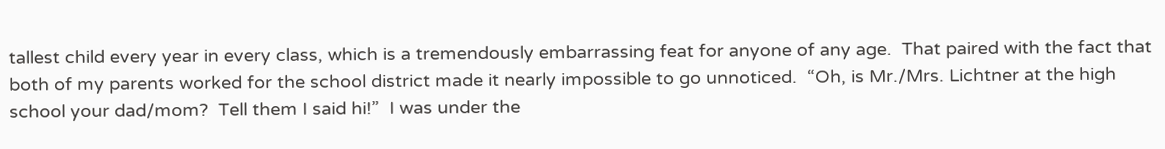tallest child every year in every class, which is a tremendously embarrassing feat for anyone of any age.  That paired with the fact that both of my parents worked for the school district made it nearly impossible to go unnoticed.  “Oh, is Mr./Mrs. Lichtner at the high school your dad/mom?  Tell them I said hi!”  I was under the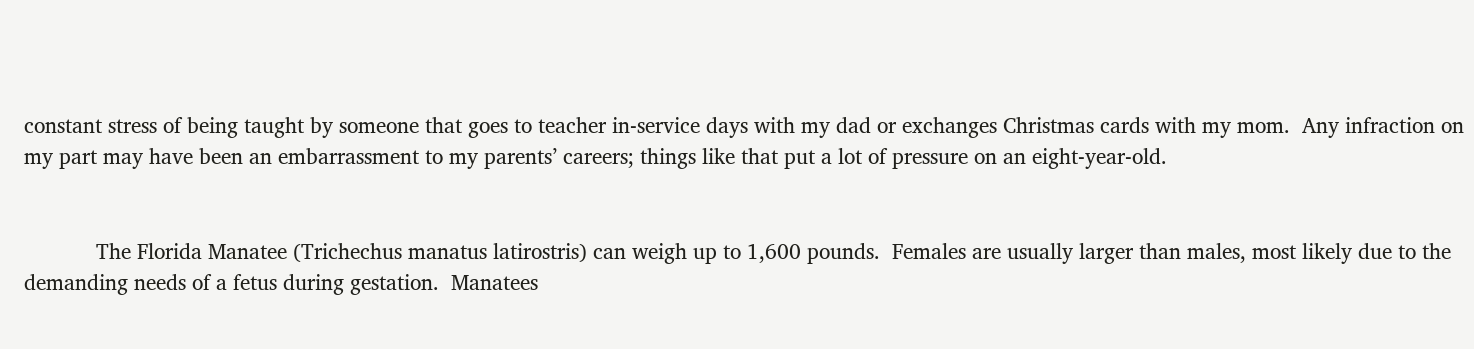constant stress of being taught by someone that goes to teacher in-service days with my dad or exchanges Christmas cards with my mom.  Any infraction on my part may have been an embarrassment to my parents’ careers; things like that put a lot of pressure on an eight-year-old.


            The Florida Manatee (Trichechus manatus latirostris) can weigh up to 1,600 pounds.  Females are usually larger than males, most likely due to the demanding needs of a fetus during gestation.  Manatees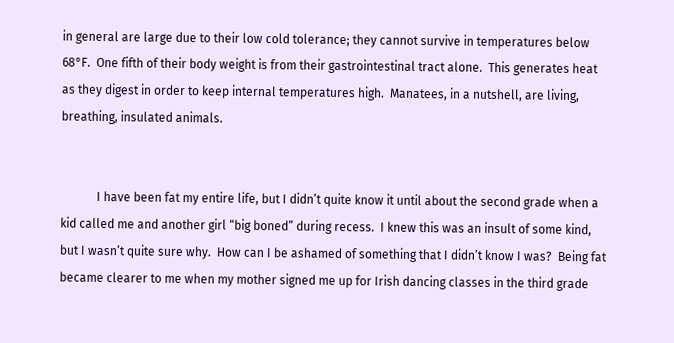in general are large due to their low cold tolerance; they cannot survive in temperatures below 68°F.  One fifth of their body weight is from their gastrointestinal tract alone.  This generates heat as they digest in order to keep internal temperatures high.  Manatees, in a nutshell, are living, breathing, insulated animals.


            I have been fat my entire life, but I didn’t quite know it until about the second grade when a kid called me and another girl “big boned” during recess.  I knew this was an insult of some kind, but I wasn’t quite sure why.  How can I be ashamed of something that I didn’t know I was?  Being fat became clearer to me when my mother signed me up for Irish dancing classes in the third grade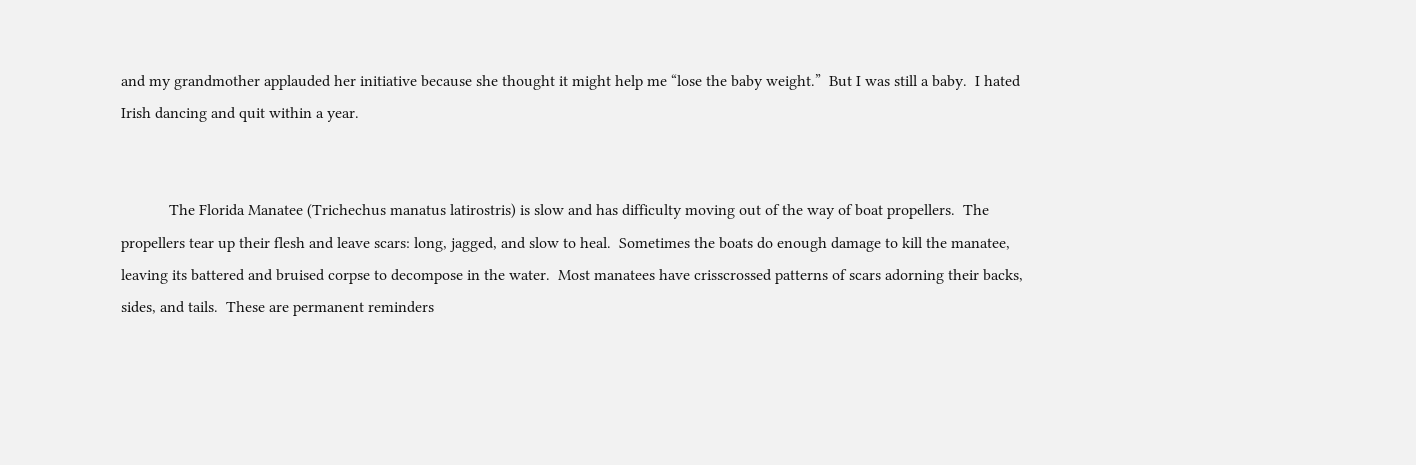and my grandmother applauded her initiative because she thought it might help me “lose the baby weight.”  But I was still a baby.  I hated Irish dancing and quit within a year.


            The Florida Manatee (Trichechus manatus latirostris) is slow and has difficulty moving out of the way of boat propellers.  The propellers tear up their flesh and leave scars: long, jagged, and slow to heal.  Sometimes the boats do enough damage to kill the manatee, leaving its battered and bruised corpse to decompose in the water.  Most manatees have crisscrossed patterns of scars adorning their backs, sides, and tails.  These are permanent reminders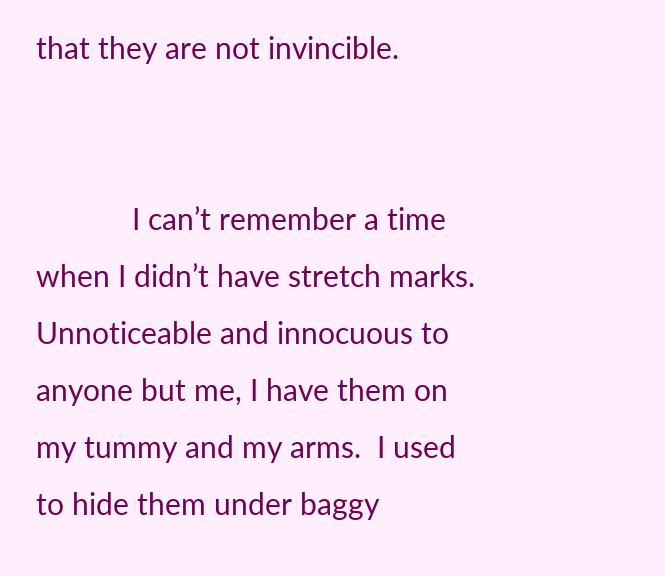that they are not invincible.


            I can’t remember a time when I didn’t have stretch marks.  Unnoticeable and innocuous to anyone but me, I have them on my tummy and my arms.  I used to hide them under baggy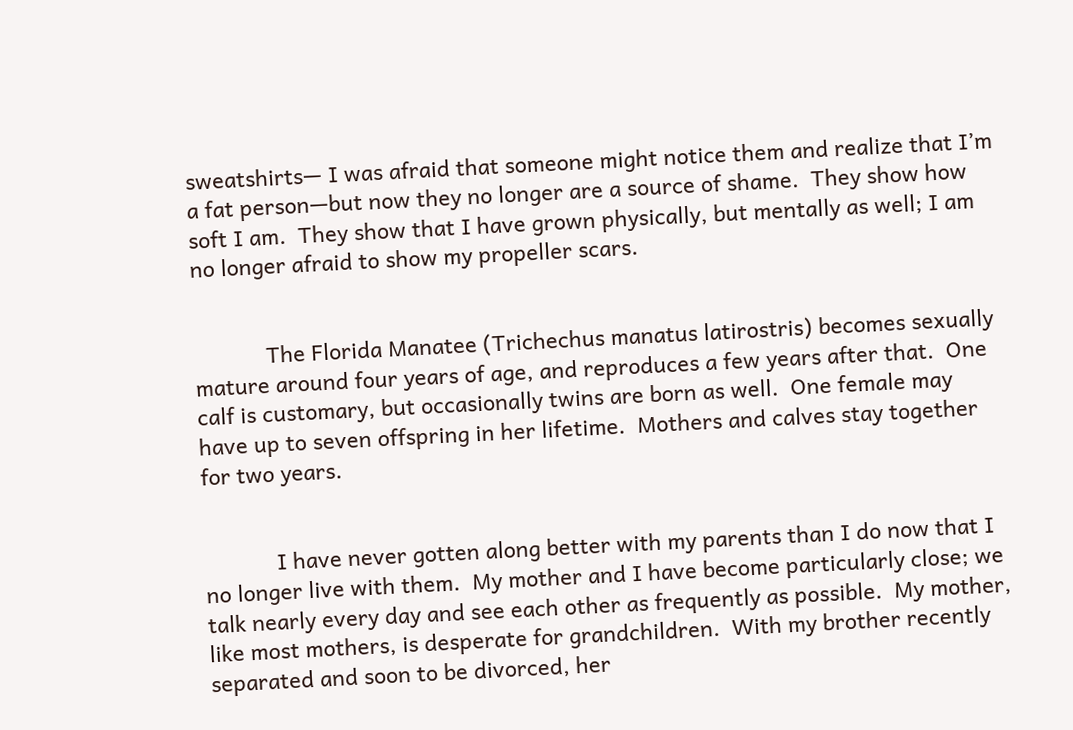sweatshirts— I was afraid that someone might notice them and realize that I’m a fat person—but now they no longer are a source of shame.  They show how soft I am.  They show that I have grown physically, but mentally as well; I am no longer afraid to show my propeller scars.


            The Florida Manatee (Trichechus manatus latirostris) becomes sexually mature around four years of age, and reproduces a few years after that.  One calf is customary, but occasionally twins are born as well.  One female may have up to seven offspring in her lifetime.  Mothers and calves stay together for two years.


            I have never gotten along better with my parents than I do now that I no longer live with them.  My mother and I have become particularly close; we talk nearly every day and see each other as frequently as possible.  My mother, like most mothers, is desperate for grandchildren.  With my brother recently separated and soon to be divorced, her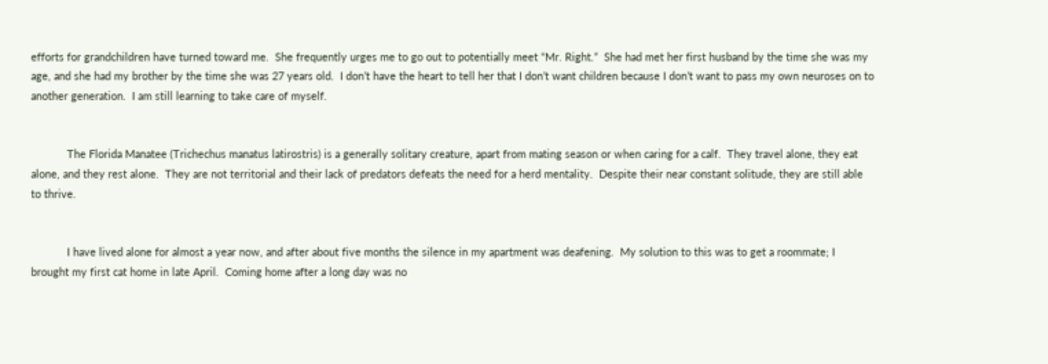efforts for grandchildren have turned toward me.  She frequently urges me to go out to potentially meet “Mr. Right.”  She had met her first husband by the time she was my age, and she had my brother by the time she was 27 years old.  I don’t have the heart to tell her that I don’t want children because I don’t want to pass my own neuroses on to another generation.  I am still learning to take care of myself.


            The Florida Manatee (Trichechus manatus latirostris) is a generally solitary creature, apart from mating season or when caring for a calf.  They travel alone, they eat alone, and they rest alone.  They are not territorial and their lack of predators defeats the need for a herd mentality.  Despite their near constant solitude, they are still able to thrive.


            I have lived alone for almost a year now, and after about five months the silence in my apartment was deafening.  My solution to this was to get a roommate; I brought my first cat home in late April.  Coming home after a long day was no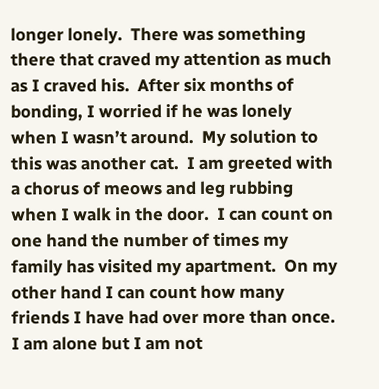longer lonely.  There was something there that craved my attention as much as I craved his.  After six months of bonding, I worried if he was lonely when I wasn’t around.  My solution to this was another cat.  I am greeted with a chorus of meows and leg rubbing when I walk in the door.  I can count on one hand the number of times my family has visited my apartment.  On my other hand I can count how many friends I have had over more than once.  I am alone but I am not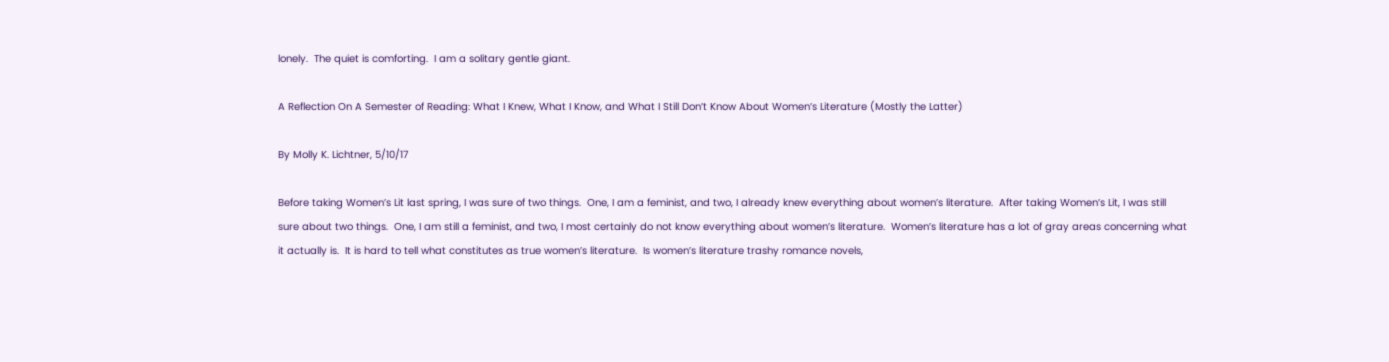lonely.  The quiet is comforting.  I am a solitary gentle giant.

A Reflection On A Semester of Reading: What I Knew, What I Know, and What I Still Don’t Know About Women’s Literature (Mostly the Latter)

By Molly K. Lichtner, 5/10/17

Before taking Women’s Lit last spring, I was sure of two things.  One, I am a feminist, and two, I already knew everything about women’s literature.  After taking Women’s Lit, I was still sure about two things.  One, I am still a feminist, and two, I most certainly do not know everything about women’s literature.  Women’s literature has a lot of gray areas concerning what it actually is.  It is hard to tell what constitutes as true women’s literature.  Is women’s literature trashy romance novels,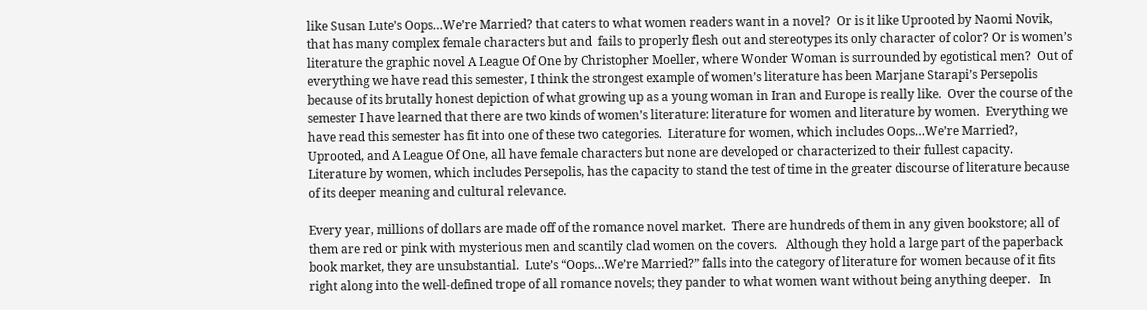like Susan Lute’s Oops…We’re Married? that caters to what women readers want in a novel?  Or is it like Uprooted by Naomi Novik, that has many complex female characters but and  fails to properly flesh out and stereotypes its only character of color? Or is women’s literature the graphic novel A League Of One by Christopher Moeller, where Wonder Woman is surrounded by egotistical men?  Out of everything we have read this semester, I think the strongest example of women’s literature has been Marjane Starapi’s Persepolis because of its brutally honest depiction of what growing up as a young woman in Iran and Europe is really like.  Over the course of the semester I have learned that there are two kinds of women’s literature: literature for women and literature by women.  Everything we have read this semester has fit into one of these two categories.  Literature for women, which includes Oops…We’re Married?, Uprooted, and A League Of One, all have female characters but none are developed or characterized to their fullest capacity.  Literature by women, which includes Persepolis, has the capacity to stand the test of time in the greater discourse of literature because of its deeper meaning and cultural relevance.

Every year, millions of dollars are made off of the romance novel market.  There are hundreds of them in any given bookstore; all of them are red or pink with mysterious men and scantily clad women on the covers.   Although they hold a large part of the paperback book market, they are unsubstantial.  Lute’s “Oops…We’re Married?” falls into the category of literature for women because of it fits right along into the well-defined trope of all romance novels; they pander to what women want without being anything deeper.   In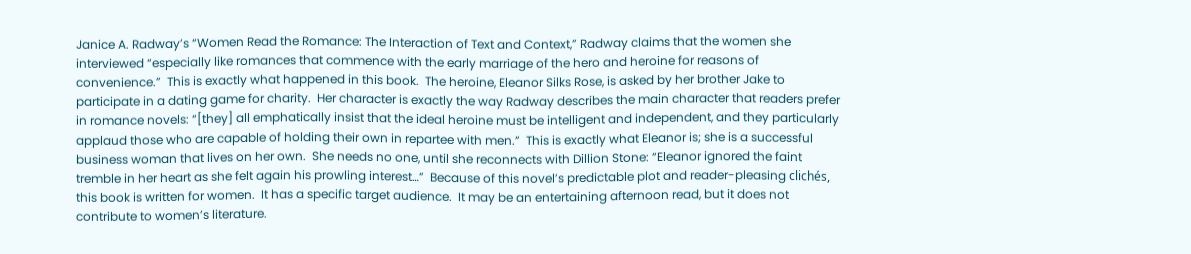Janice A. Radway’s “Women Read the Romance: The Interaction of Text and Context,” Radway claims that the women she interviewed “especially like romances that commence with the early marriage of the hero and heroine for reasons of convenience.”  This is exactly what happened in this book.  The heroine, Eleanor Silks Rose, is asked by her brother Jake to participate in a dating game for charity.  Her character is exactly the way Radway describes the main character that readers prefer in romance novels: “[they] all emphatically insist that the ideal heroine must be intelligent and independent, and they particularly applaud those who are capable of holding their own in repartee with men.”  This is exactly what Eleanor is; she is a successful business woman that lives on her own.  She needs no one, until she reconnects with Dillion Stone: “Eleanor ignored the faint tremble in her heart as she felt again his prowling interest…”  Because of this novel’s predictable plot and reader-pleasing clichés, this book is written for women.  It has a specific target audience.  It may be an entertaining afternoon read, but it does not contribute to women’s literature.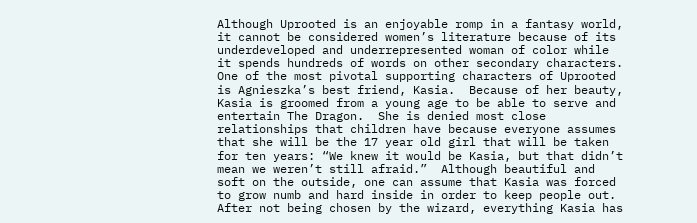Although Uprooted is an enjoyable romp in a fantasy world, it cannot be considered women’s literature because of its underdeveloped and underrepresented woman of color while it spends hundreds of words on other secondary characters.  One of the most pivotal supporting characters of Uprooted is Agnieszka’s best friend, Kasia.  Because of her beauty, Kasia is groomed from a young age to be able to serve and entertain The Dragon.  She is denied most close relationships that children have because everyone assumes that she will be the 17 year old girl that will be taken for ten years: “We knew it would be Kasia, but that didn’t mean we weren’t still afraid.”  Although beautiful and soft on the outside, one can assume that Kasia was forced to grow numb and hard inside in order to keep people out.  After not being chosen by the wizard, everything Kasia has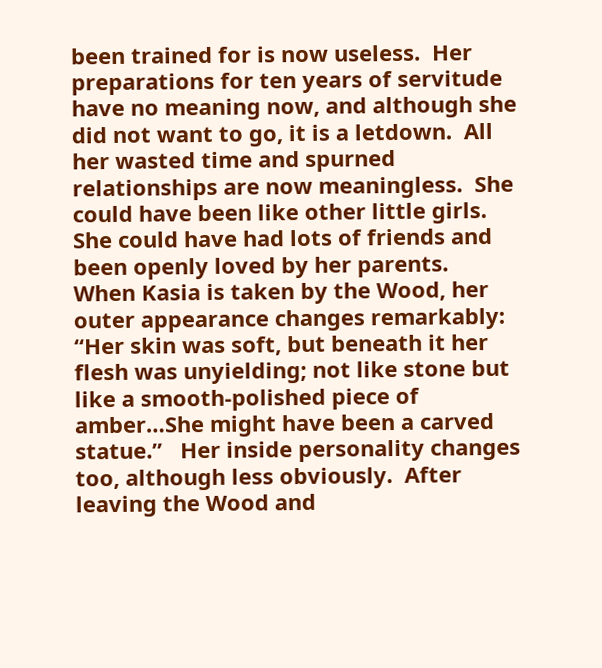been trained for is now useless.  Her preparations for ten years of servitude have no meaning now, and although she did not want to go, it is a letdown.  All her wasted time and spurned relationships are now meaningless.  She could have been like other little girls.  She could have had lots of friends and been openly loved by her parents.  When Kasia is taken by the Wood, her outer appearance changes remarkably: “Her skin was soft, but beneath it her flesh was unyielding; not like stone but like a smooth-polished piece of amber…She might have been a carved statue.”   Her inside personality changes too, although less obviously.  After leaving the Wood and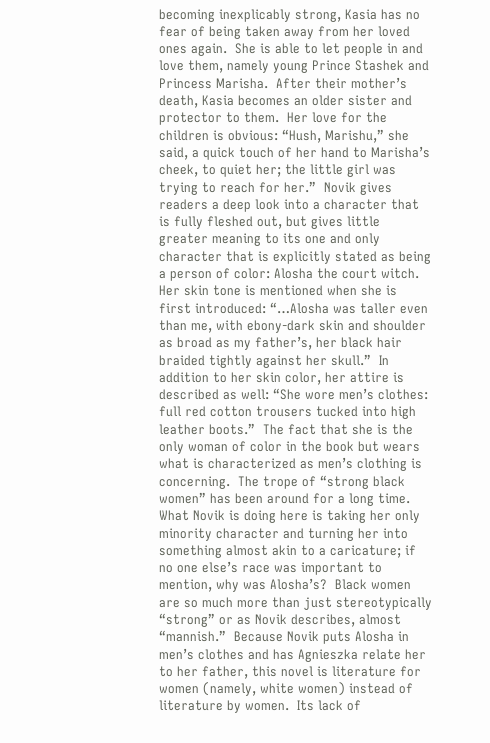becoming inexplicably strong, Kasia has no fear of being taken away from her loved ones again.  She is able to let people in and love them, namely young Prince Stashek and Princess Marisha.  After their mother’s death, Kasia becomes an older sister and protector to them.  Her love for the children is obvious: “Hush, Marishu,” she said, a quick touch of her hand to Marisha’s cheek, to quiet her; the little girl was trying to reach for her.”  Novik gives readers a deep look into a character that is fully fleshed out, but gives little greater meaning to its one and only character that is explicitly stated as being a person of color: Alosha the court witch.  Her skin tone is mentioned when she is first introduced: “…Alosha was taller even than me, with ebony-dark skin and shoulder as broad as my father’s, her black hair braided tightly against her skull.”  In addition to her skin color, her attire is described as well: “She wore men’s clothes: full red cotton trousers tucked into high leather boots.”  The fact that she is the only woman of color in the book but wears what is characterized as men’s clothing is concerning.  The trope of “strong black women” has been around for a long time.  What Novik is doing here is taking her only minority character and turning her into something almost akin to a caricature; if no one else’s race was important to mention, why was Alosha’s?  Black women are so much more than just stereotypically “strong” or as Novik describes, almost “mannish.”  Because Novik puts Alosha in men’s clothes and has Agnieszka relate her to her father, this novel is literature for women (namely, white women) instead of literature by women.  Its lack of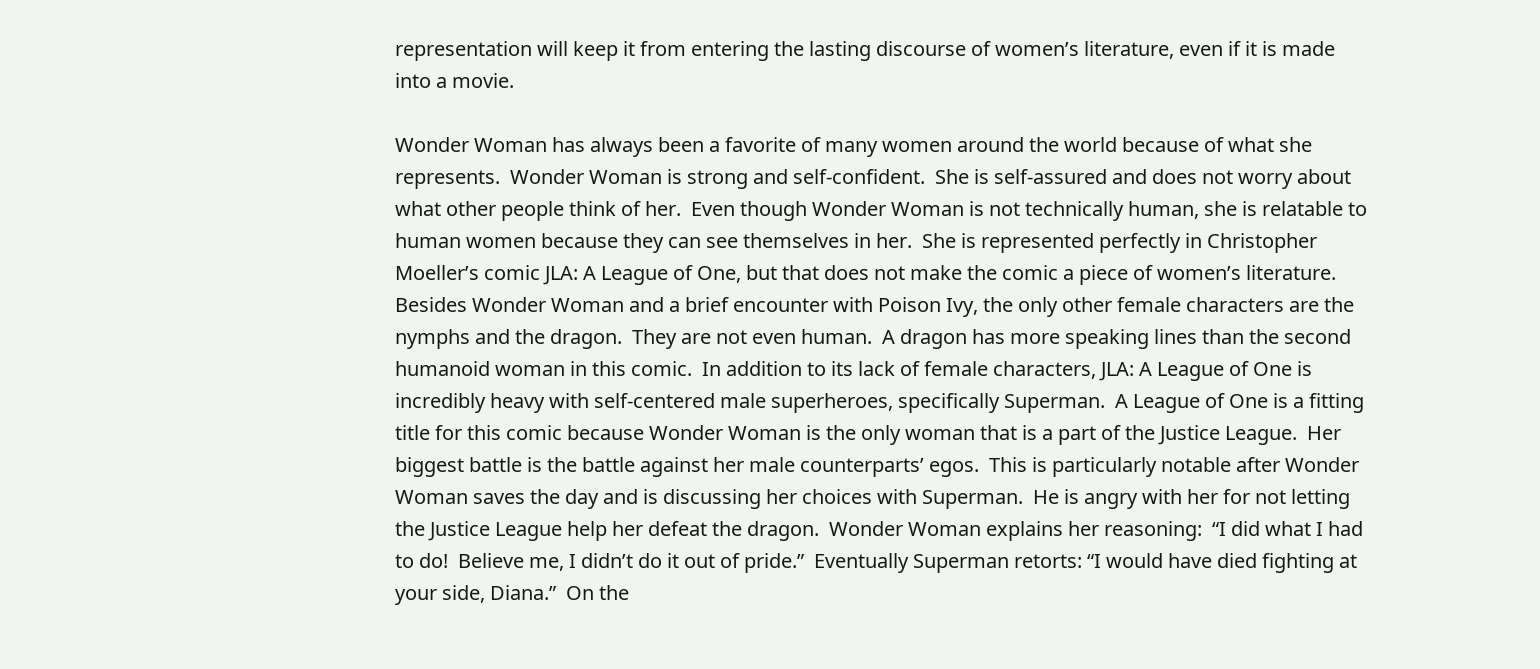representation will keep it from entering the lasting discourse of women’s literature, even if it is made into a movie.

Wonder Woman has always been a favorite of many women around the world because of what she represents.  Wonder Woman is strong and self-confident.  She is self-assured and does not worry about what other people think of her.  Even though Wonder Woman is not technically human, she is relatable to human women because they can see themselves in her.  She is represented perfectly in Christopher Moeller’s comic JLA: A League of One, but that does not make the comic a piece of women’s literature.  Besides Wonder Woman and a brief encounter with Poison Ivy, the only other female characters are the nymphs and the dragon.  They are not even human.  A dragon has more speaking lines than the second humanoid woman in this comic.  In addition to its lack of female characters, JLA: A League of One is incredibly heavy with self-centered male superheroes, specifically Superman.  A League of One is a fitting title for this comic because Wonder Woman is the only woman that is a part of the Justice League.  Her biggest battle is the battle against her male counterparts’ egos.  This is particularly notable after Wonder Woman saves the day and is discussing her choices with Superman.  He is angry with her for not letting the Justice League help her defeat the dragon.  Wonder Woman explains her reasoning:  “I did what I had to do!  Believe me, I didn’t do it out of pride.”  Eventually Superman retorts: “I would have died fighting at your side, Diana.”  On the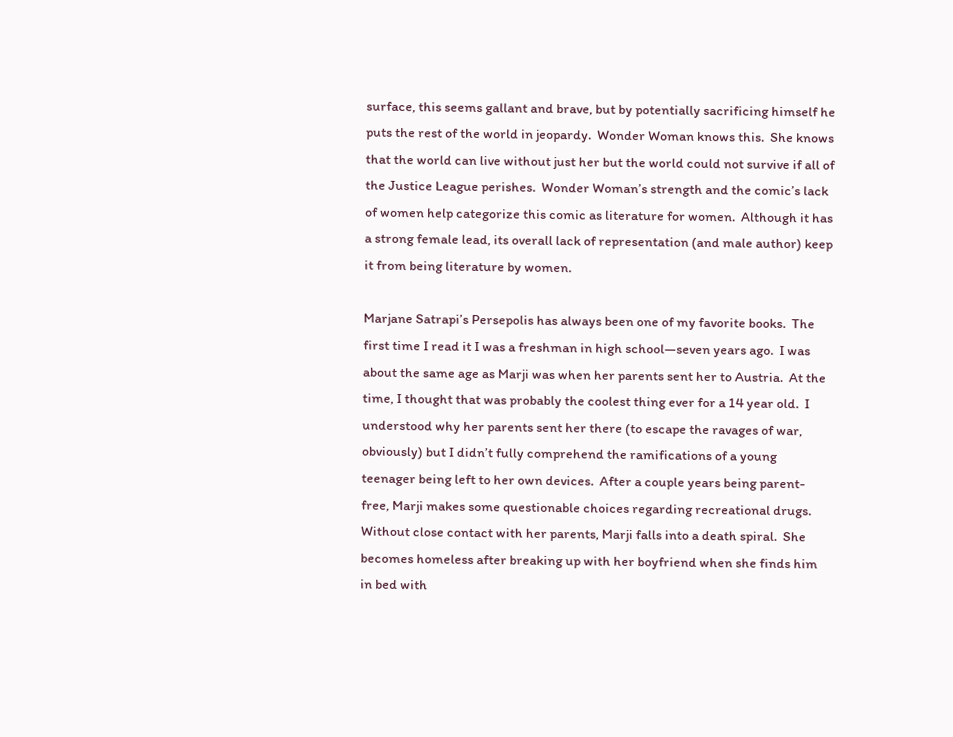surface, this seems gallant and brave, but by potentially sacrificing himself he puts the rest of the world in jeopardy.  Wonder Woman knows this.  She knows that the world can live without just her but the world could not survive if all of the Justice League perishes.  Wonder Woman’s strength and the comic’s lack of women help categorize this comic as literature for women.  Although it has a strong female lead, its overall lack of representation (and male author) keep it from being literature by women.

Marjane Satrapi’s Persepolis has always been one of my favorite books.  The first time I read it I was a freshman in high school—seven years ago.  I was about the same age as Marji was when her parents sent her to Austria.  At the time, I thought that was probably the coolest thing ever for a 14 year old.  I understood why her parents sent her there (to escape the ravages of war, obviously) but I didn’t fully comprehend the ramifications of a young teenager being left to her own devices.  After a couple years being parent-free, Marji makes some questionable choices regarding recreational drugs.  Without close contact with her parents, Marji falls into a death spiral.  She becomes homeless after breaking up with her boyfriend when she finds him in bed with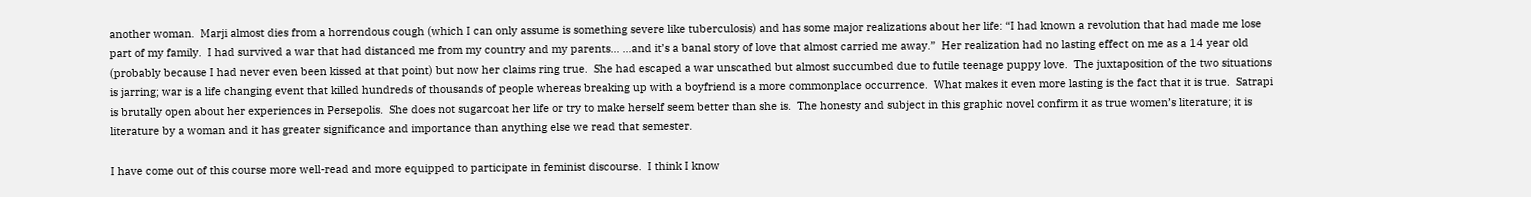another woman.  Marji almost dies from a horrendous cough (which I can only assume is something severe like tuberculosis) and has some major realizations about her life: “I had known a revolution that had made me lose part of my family.  I had survived a war that had distanced me from my country and my parents… …and it’s a banal story of love that almost carried me away.”  Her realization had no lasting effect on me as a 14 year old (probably because I had never even been kissed at that point) but now her claims ring true.  She had escaped a war unscathed but almost succumbed due to futile teenage puppy love.  The juxtaposition of the two situations is jarring; war is a life changing event that killed hundreds of thousands of people whereas breaking up with a boyfriend is a more commonplace occurrence.  What makes it even more lasting is the fact that it is true.  Satrapi is brutally open about her experiences in Persepolis.  She does not sugarcoat her life or try to make herself seem better than she is.  The honesty and subject in this graphic novel confirm it as true women’s literature; it is literature by a woman and it has greater significance and importance than anything else we read that semester.

I have come out of this course more well-read and more equipped to participate in feminist discourse.  I think I know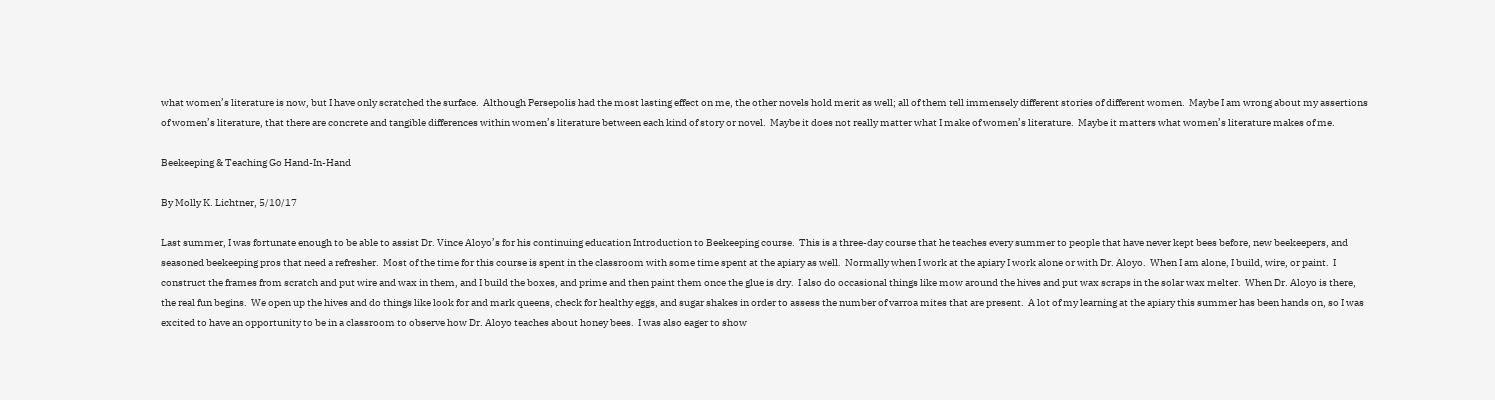what women’s literature is now, but I have only scratched the surface.  Although Persepolis had the most lasting effect on me, the other novels hold merit as well; all of them tell immensely different stories of different women.  Maybe I am wrong about my assertions of women’s literature, that there are concrete and tangible differences within women’s literature between each kind of story or novel.  Maybe it does not really matter what I make of women’s literature.  Maybe it matters what women’s literature makes of me.

Beekeeping & Teaching Go Hand-In-Hand

By Molly K. Lichtner, 5/10/17

Last summer, I was fortunate enough to be able to assist Dr. Vince Aloyo’s for his continuing education Introduction to Beekeeping course.  This is a three-day course that he teaches every summer to people that have never kept bees before, new beekeepers, and seasoned beekeeping pros that need a refresher.  Most of the time for this course is spent in the classroom with some time spent at the apiary as well.  Normally when I work at the apiary I work alone or with Dr. Aloyo.  When I am alone, I build, wire, or paint.  I construct the frames from scratch and put wire and wax in them, and I build the boxes, and prime and then paint them once the glue is dry.  I also do occasional things like mow around the hives and put wax scraps in the solar wax melter.  When Dr. Aloyo is there, the real fun begins.  We open up the hives and do things like look for and mark queens, check for healthy eggs, and sugar shakes in order to assess the number of varroa mites that are present.  A lot of my learning at the apiary this summer has been hands on, so I was excited to have an opportunity to be in a classroom to observe how Dr. Aloyo teaches about honey bees.  I was also eager to show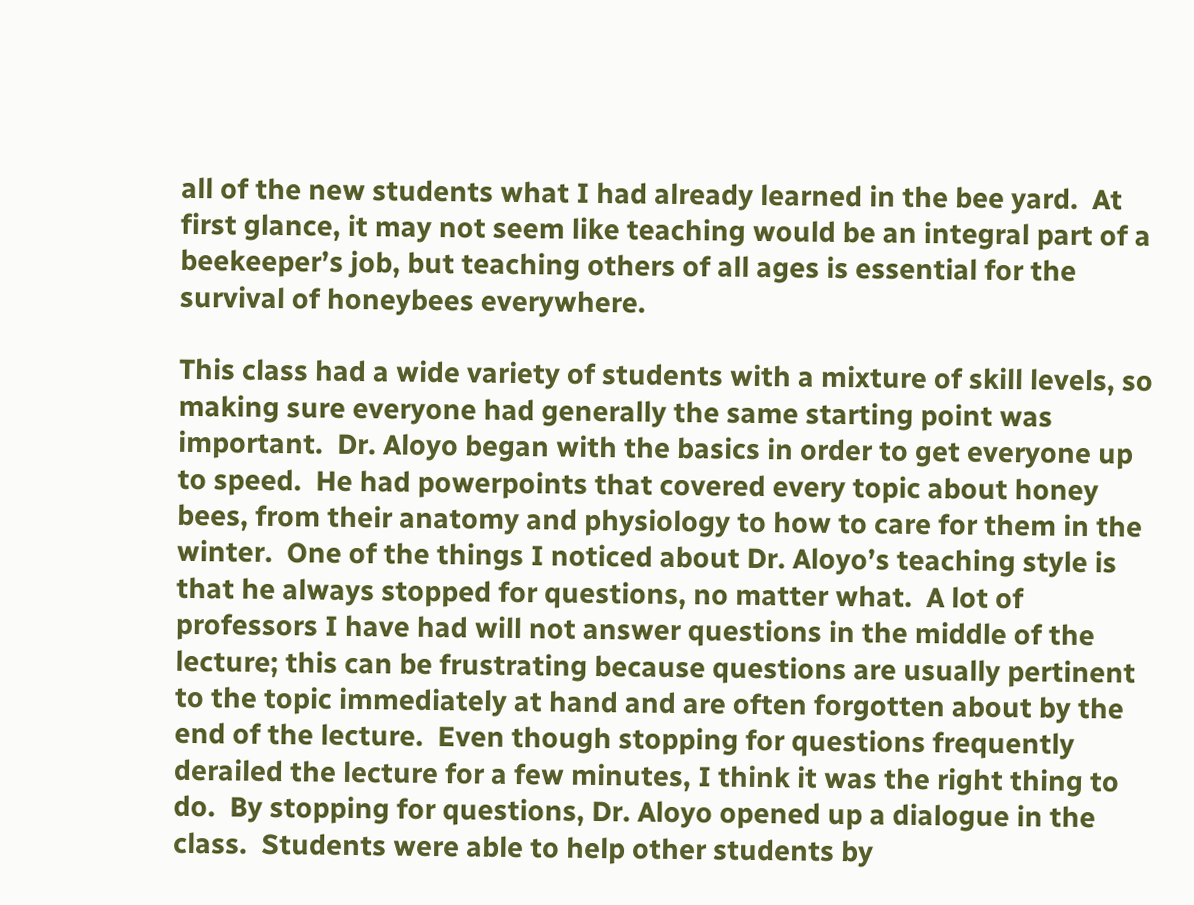all of the new students what I had already learned in the bee yard.  At first glance, it may not seem like teaching would be an integral part of a beekeeper’s job, but teaching others of all ages is essential for the survival of honeybees everywhere.

This class had a wide variety of students with a mixture of skill levels, so making sure everyone had generally the same starting point was important.  Dr. Aloyo began with the basics in order to get everyone up to speed.  He had powerpoints that covered every topic about honey bees, from their anatomy and physiology to how to care for them in the winter.  One of the things I noticed about Dr. Aloyo’s teaching style is that he always stopped for questions, no matter what.  A lot of professors I have had will not answer questions in the middle of the lecture; this can be frustrating because questions are usually pertinent to the topic immediately at hand and are often forgotten about by the end of the lecture.  Even though stopping for questions frequently derailed the lecture for a few minutes, I think it was the right thing to do.  By stopping for questions, Dr. Aloyo opened up a dialogue in the class.  Students were able to help other students by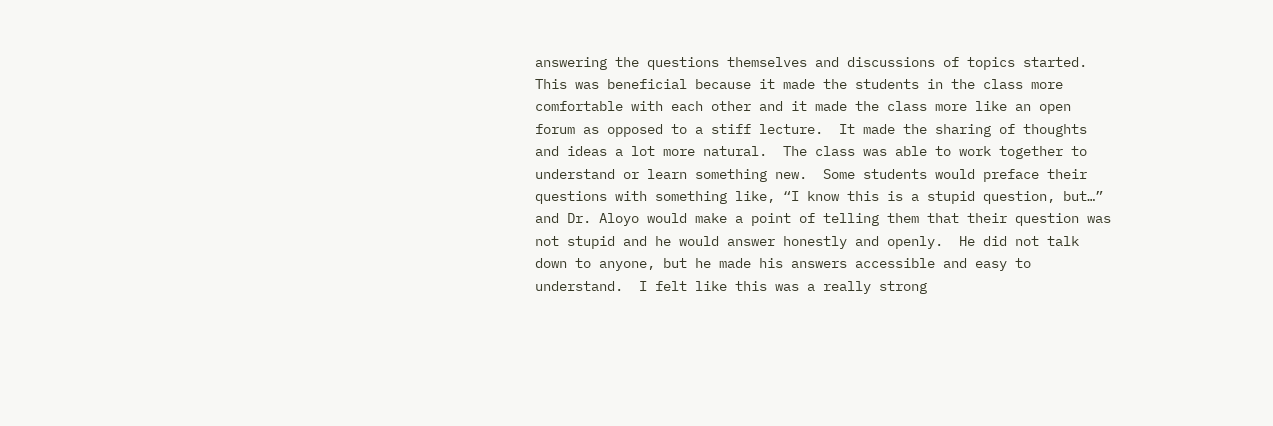answering the questions themselves and discussions of topics started.  This was beneficial because it made the students in the class more comfortable with each other and it made the class more like an open forum as opposed to a stiff lecture.  It made the sharing of thoughts and ideas a lot more natural.  The class was able to work together to understand or learn something new.  Some students would preface their questions with something like, “I know this is a stupid question, but…” and Dr. Aloyo would make a point of telling them that their question was not stupid and he would answer honestly and openly.  He did not talk down to anyone, but he made his answers accessible and easy to understand.  I felt like this was a really strong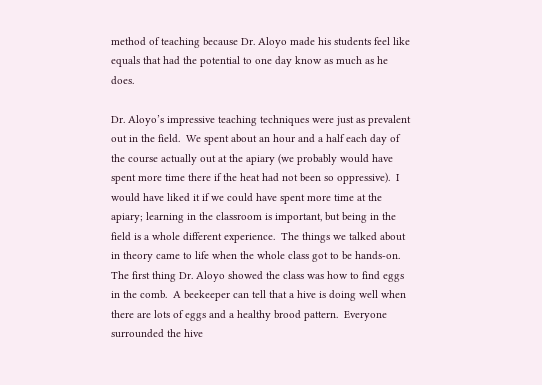method of teaching because Dr. Aloyo made his students feel like equals that had the potential to one day know as much as he does.

Dr. Aloyo’s impressive teaching techniques were just as prevalent out in the field.  We spent about an hour and a half each day of the course actually out at the apiary (we probably would have spent more time there if the heat had not been so oppressive).  I would have liked it if we could have spent more time at the apiary; learning in the classroom is important, but being in the field is a whole different experience.  The things we talked about in theory came to life when the whole class got to be hands-on.  The first thing Dr. Aloyo showed the class was how to find eggs in the comb.  A beekeeper can tell that a hive is doing well when there are lots of eggs and a healthy brood pattern.  Everyone surrounded the hive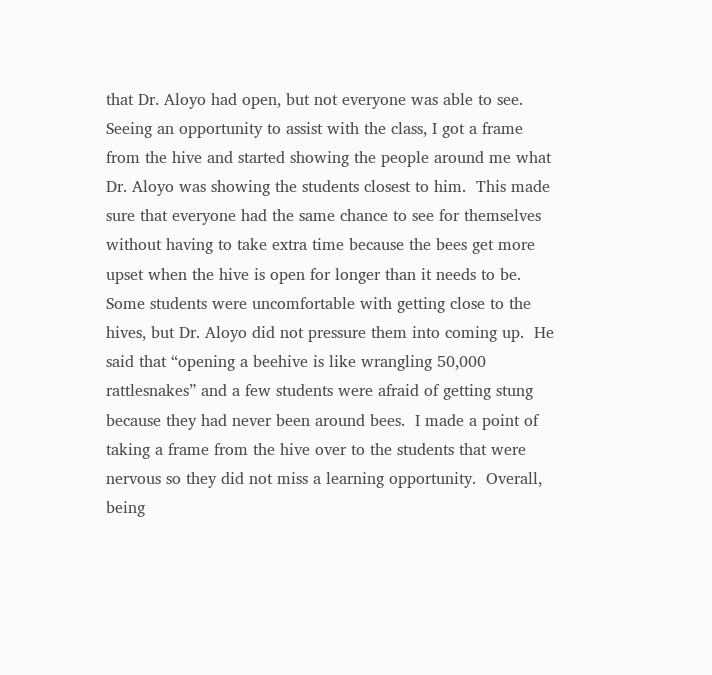that Dr. Aloyo had open, but not everyone was able to see.  Seeing an opportunity to assist with the class, I got a frame from the hive and started showing the people around me what Dr. Aloyo was showing the students closest to him.  This made sure that everyone had the same chance to see for themselves without having to take extra time because the bees get more upset when the hive is open for longer than it needs to be.  Some students were uncomfortable with getting close to the hives, but Dr. Aloyo did not pressure them into coming up.  He said that “opening a beehive is like wrangling 50,000 rattlesnakes” and a few students were afraid of getting stung because they had never been around bees.  I made a point of taking a frame from the hive over to the students that were nervous so they did not miss a learning opportunity.  Overall, being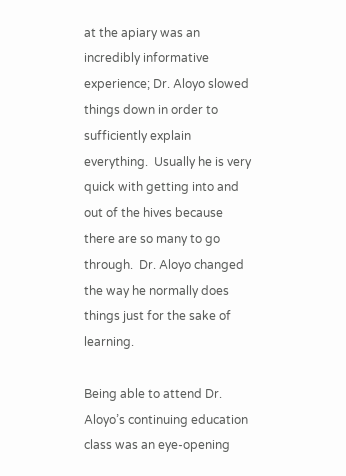at the apiary was an incredibly informative experience; Dr. Aloyo slowed things down in order to sufficiently explain everything.  Usually he is very quick with getting into and out of the hives because there are so many to go through.  Dr. Aloyo changed the way he normally does things just for the sake of learning.

Being able to attend Dr. Aloyo’s continuing education class was an eye-opening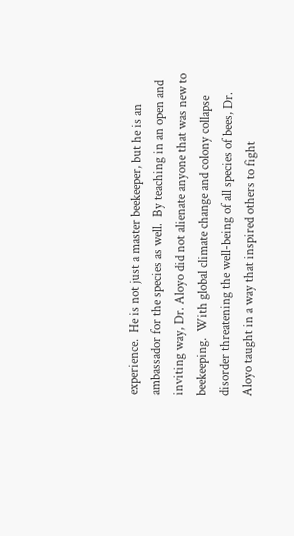experience.  He is not just a master beekeeper, but he is an ambassador for the species as well.  By teaching in an open and inviting way, Dr. Aloyo did not alienate anyone that was new to beekeeping.  With global climate change and colony collapse disorder threatening the well-being of all species of bees, Dr. Aloyo taught in a way that inspired others to fight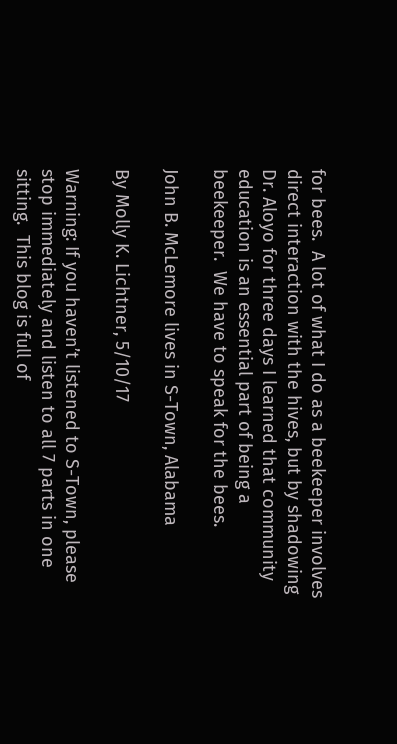for bees.  A lot of what I do as a beekeeper involves direct interaction with the hives, but by shadowing Dr. Aloyo for three days I learned that community education is an essential part of being a beekeeper.  We have to speak for the bees.

John B. McLemore lives in S-Town, Alabama

By Molly K. Lichtner, 5/10/17

Warning: If you haven’t listened to S-Town, please stop immediately and listen to all 7 parts in one sitting.  This blog is full of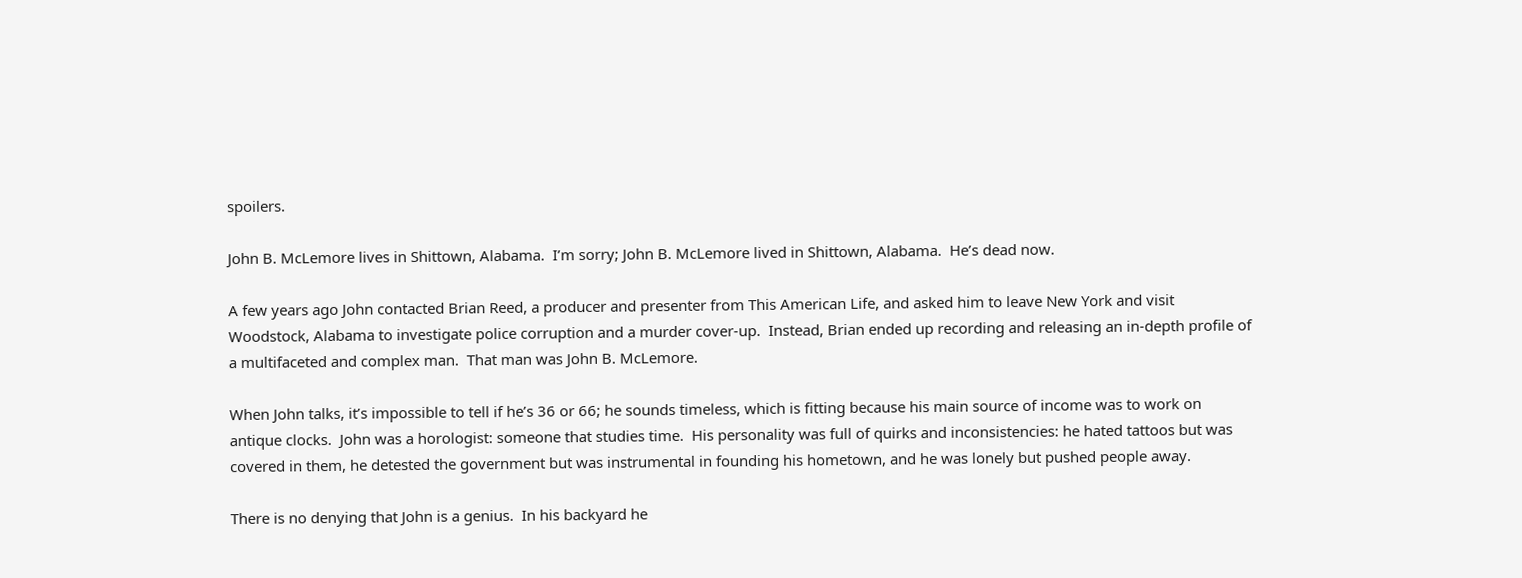spoilers.

John B. McLemore lives in Shittown, Alabama.  I’m sorry; John B. McLemore lived in Shittown, Alabama.  He’s dead now.

A few years ago John contacted Brian Reed, a producer and presenter from This American Life, and asked him to leave New York and visit Woodstock, Alabama to investigate police corruption and a murder cover-up.  Instead, Brian ended up recording and releasing an in-depth profile of a multifaceted and complex man.  That man was John B. McLemore.

When John talks, it’s impossible to tell if he’s 36 or 66; he sounds timeless, which is fitting because his main source of income was to work on antique clocks.  John was a horologist: someone that studies time.  His personality was full of quirks and inconsistencies: he hated tattoos but was covered in them, he detested the government but was instrumental in founding his hometown, and he was lonely but pushed people away.

There is no denying that John is a genius.  In his backyard he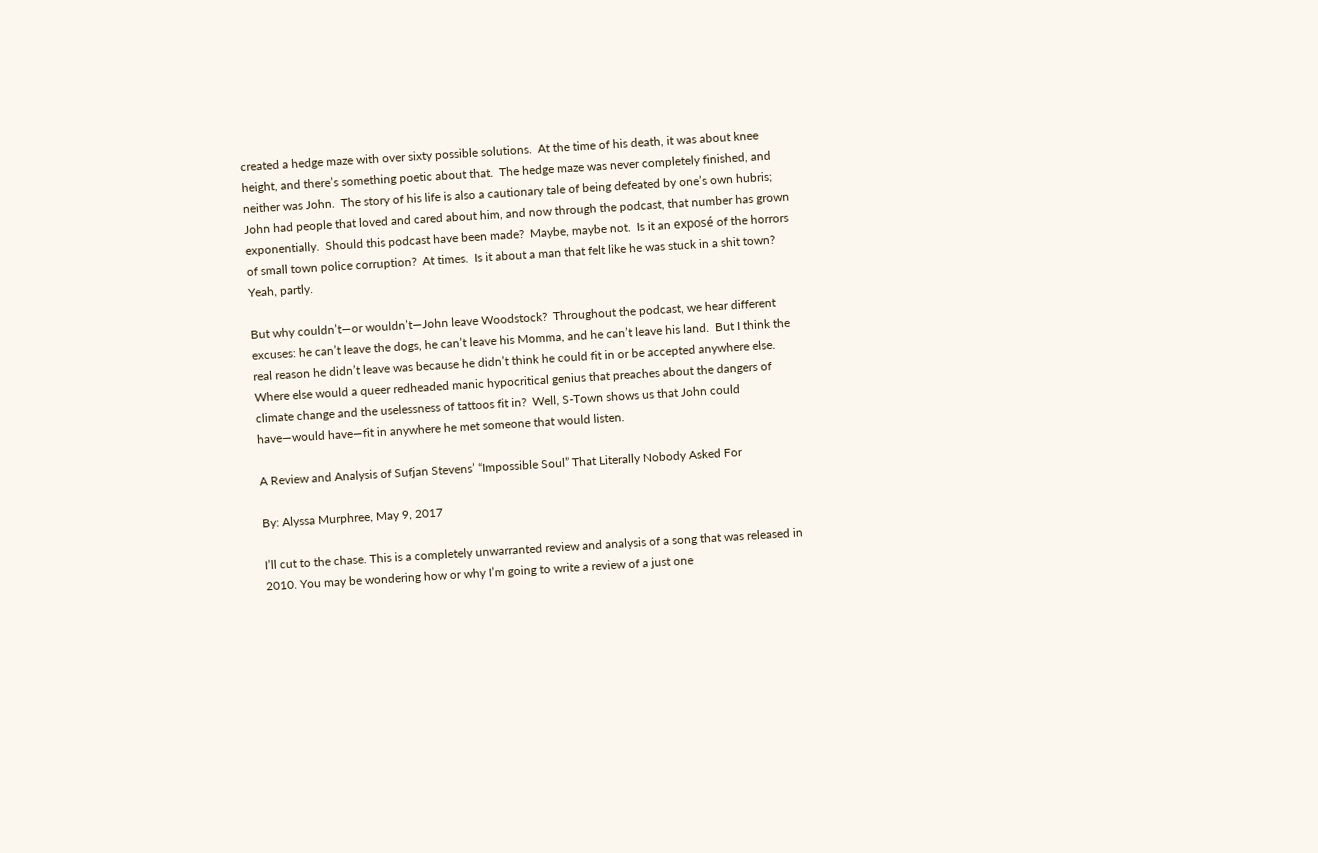created a hedge maze with over sixty possible solutions.  At the time of his death, it was about knee height, and there’s something poetic about that.  The hedge maze was never completely finished, and neither was John.  The story of his life is also a cautionary tale of being defeated by one’s own hubris; John had people that loved and cared about him, and now through the podcast, that number has grown exponentially.  Should this podcast have been made?  Maybe, maybe not.  Is it an exposé of the horrors of small town police corruption?  At times.  Is it about a man that felt like he was stuck in a shit town?  Yeah, partly.

But why couldn’t—or wouldn’t—John leave Woodstock?  Throughout the podcast, we hear different excuses: he can’t leave the dogs, he can’t leave his Momma, and he can’t leave his land.  But I think the real reason he didn’t leave was because he didn’t think he could fit in or be accepted anywhere else.  Where else would a queer redheaded manic hypocritical genius that preaches about the dangers of climate change and the uselessness of tattoos fit in?  Well, S-Town shows us that John could have—would have—fit in anywhere he met someone that would listen.

A Review and Analysis of Sufjan Stevens’ “Impossible Soul” That Literally Nobody Asked For

By: Alyssa Murphree, May 9, 2017

I’ll cut to the chase. This is a completely unwarranted review and analysis of a song that was released in 2010. You may be wondering how or why I’m going to write a review of a just one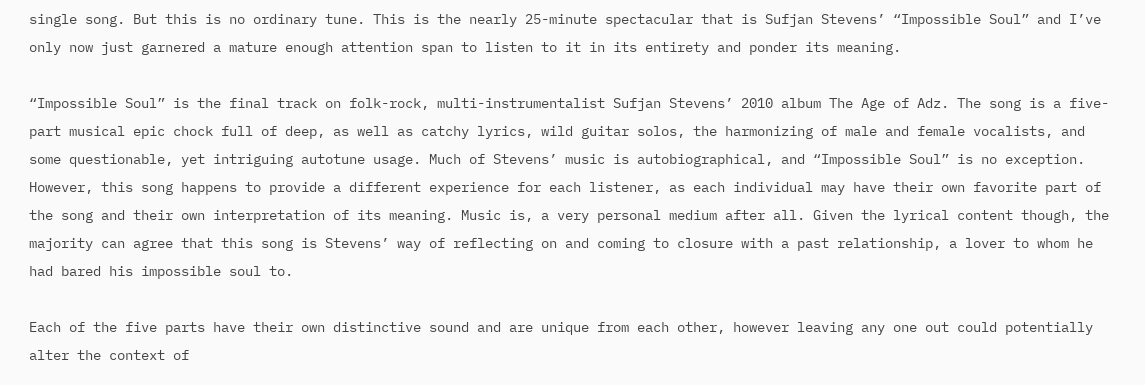single song. But this is no ordinary tune. This is the nearly 25-minute spectacular that is Sufjan Stevens’ “Impossible Soul” and I’ve only now just garnered a mature enough attention span to listen to it in its entirety and ponder its meaning.

“Impossible Soul” is the final track on folk-rock, multi-instrumentalist Sufjan Stevens’ 2010 album The Age of Adz. The song is a five-part musical epic chock full of deep, as well as catchy lyrics, wild guitar solos, the harmonizing of male and female vocalists, and some questionable, yet intriguing autotune usage. Much of Stevens’ music is autobiographical, and “Impossible Soul” is no exception. However, this song happens to provide a different experience for each listener, as each individual may have their own favorite part of the song and their own interpretation of its meaning. Music is, a very personal medium after all. Given the lyrical content though, the majority can agree that this song is Stevens’ way of reflecting on and coming to closure with a past relationship, a lover to whom he had bared his impossible soul to.

Each of the five parts have their own distinctive sound and are unique from each other, however leaving any one out could potentially alter the context of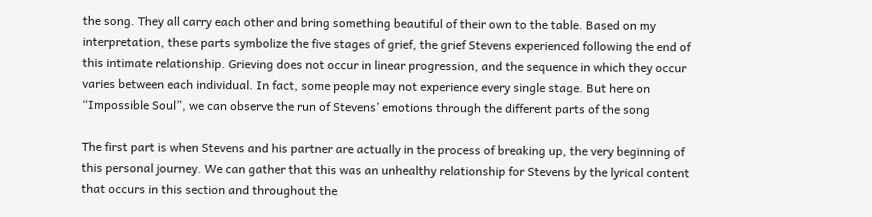the song. They all carry each other and bring something beautiful of their own to the table. Based on my interpretation, these parts symbolize the five stages of grief, the grief Stevens experienced following the end of this intimate relationship. Grieving does not occur in linear progression, and the sequence in which they occur varies between each individual. In fact, some people may not experience every single stage. But here on “Impossible Soul”, we can observe the run of Stevens’ emotions through the different parts of the song

The first part is when Stevens and his partner are actually in the process of breaking up, the very beginning of this personal journey. We can gather that this was an unhealthy relationship for Stevens by the lyrical content that occurs in this section and throughout the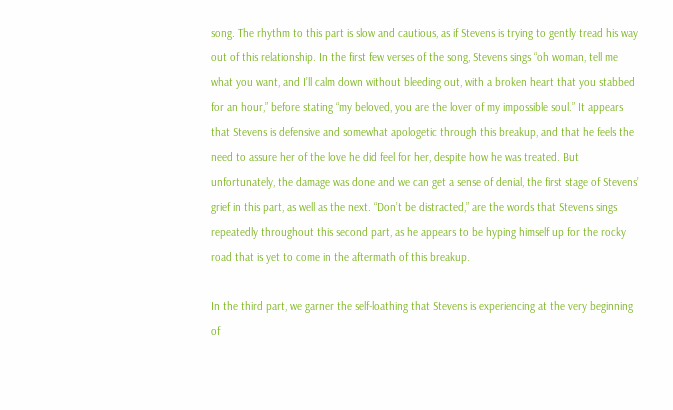song. The rhythm to this part is slow and cautious, as if Stevens is trying to gently tread his way out of this relationship. In the first few verses of the song, Stevens sings “oh woman, tell me what you want, and I’ll calm down without bleeding out, with a broken heart that you stabbed for an hour,” before stating “my beloved, you are the lover of my impossible soul.” It appears that Stevens is defensive and somewhat apologetic through this breakup, and that he feels the need to assure her of the love he did feel for her, despite how he was treated. But unfortunately, the damage was done and we can get a sense of denial, the first stage of Stevens’ grief in this part, as well as the next. “Don’t be distracted,” are the words that Stevens sings repeatedly throughout this second part, as he appears to be hyping himself up for the rocky road that is yet to come in the aftermath of this breakup.

In the third part, we garner the self-loathing that Stevens is experiencing at the very beginning of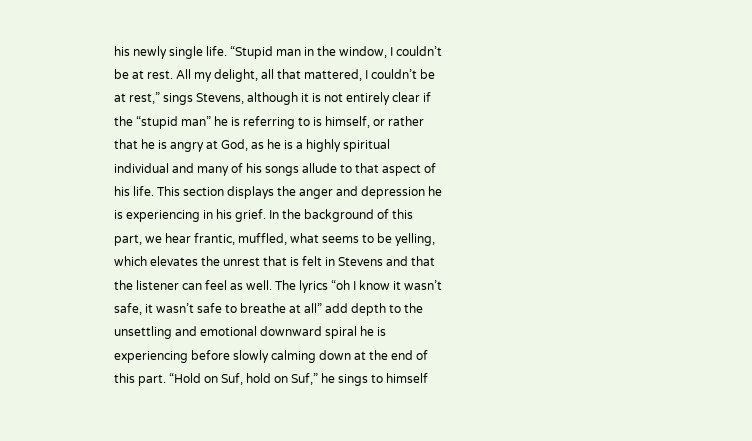his newly single life. “Stupid man in the window, I couldn’t be at rest. All my delight, all that mattered, I couldn’t be at rest,” sings Stevens, although it is not entirely clear if the “stupid man” he is referring to is himself, or rather that he is angry at God, as he is a highly spiritual individual and many of his songs allude to that aspect of his life. This section displays the anger and depression he is experiencing in his grief. In the background of this part, we hear frantic, muffled, what seems to be yelling, which elevates the unrest that is felt in Stevens and that the listener can feel as well. The lyrics “oh I know it wasn’t safe, it wasn’t safe to breathe at all” add depth to the unsettling and emotional downward spiral he is experiencing before slowly calming down at the end of this part. “Hold on Suf, hold on Suf,” he sings to himself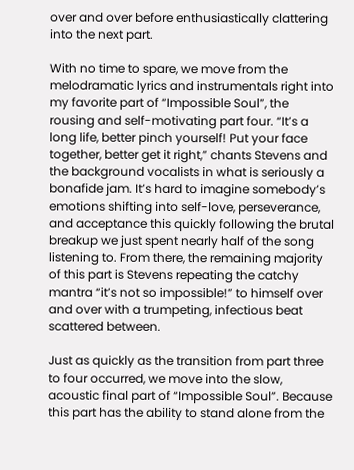over and over before enthusiastically clattering into the next part.

With no time to spare, we move from the melodramatic lyrics and instrumentals right into my favorite part of “Impossible Soul”, the rousing and self-motivating part four. “It’s a long life, better pinch yourself! Put your face together, better get it right,” chants Stevens and the background vocalists in what is seriously a bonafide jam. It’s hard to imagine somebody’s emotions shifting into self-love, perseverance, and acceptance this quickly following the brutal breakup we just spent nearly half of the song listening to. From there, the remaining majority of this part is Stevens repeating the catchy mantra “it’s not so impossible!” to himself over and over with a trumpeting, infectious beat scattered between.

Just as quickly as the transition from part three to four occurred, we move into the slow, acoustic final part of “Impossible Soul”. Because this part has the ability to stand alone from the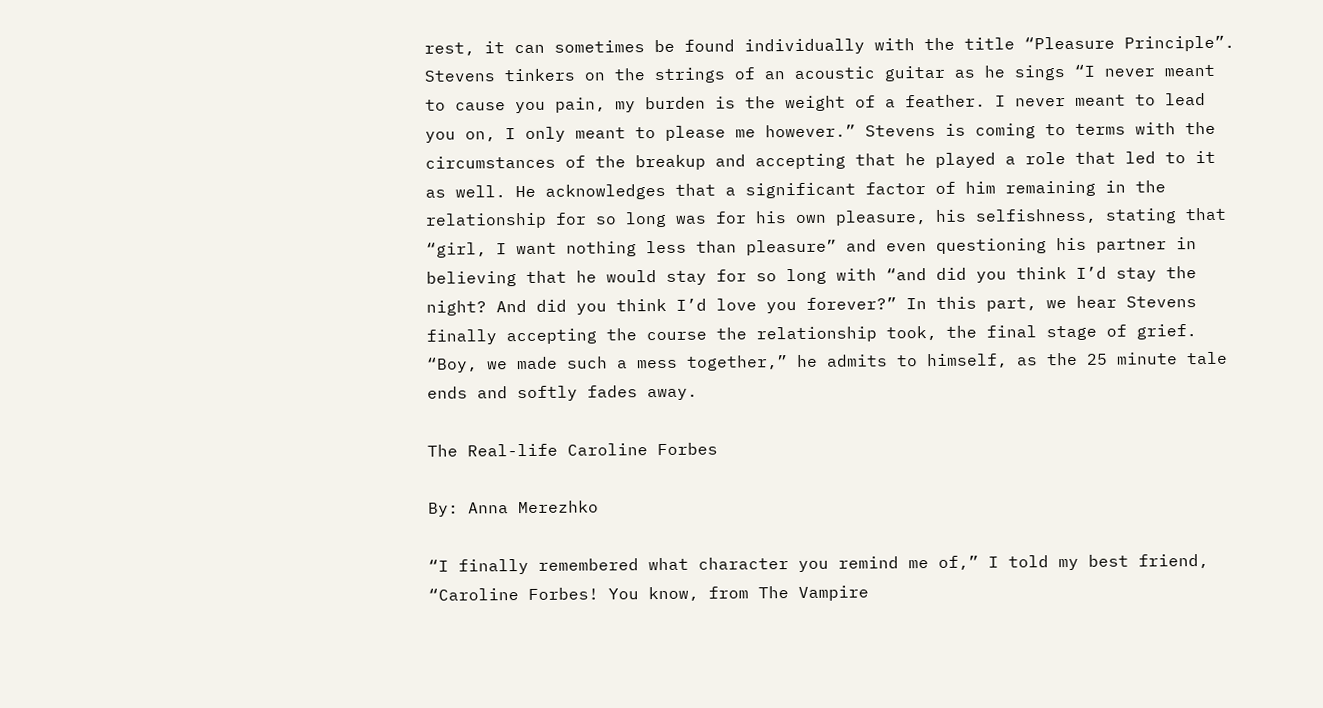rest, it can sometimes be found individually with the title “Pleasure Principle”. Stevens tinkers on the strings of an acoustic guitar as he sings “I never meant to cause you pain, my burden is the weight of a feather. I never meant to lead you on, I only meant to please me however.” Stevens is coming to terms with the circumstances of the breakup and accepting that he played a role that led to it as well. He acknowledges that a significant factor of him remaining in the relationship for so long was for his own pleasure, his selfishness, stating that “girl, I want nothing less than pleasure” and even questioning his partner in believing that he would stay for so long with “and did you think I’d stay the night? And did you think I’d love you forever?” In this part, we hear Stevens finally accepting the course the relationship took, the final stage of grief. “Boy, we made such a mess together,” he admits to himself, as the 25 minute tale ends and softly fades away.

The Real-life Caroline Forbes

By: Anna Merezhko

“I finally remembered what character you remind me of,” I told my best friend, “Caroline Forbes! You know, from The Vampire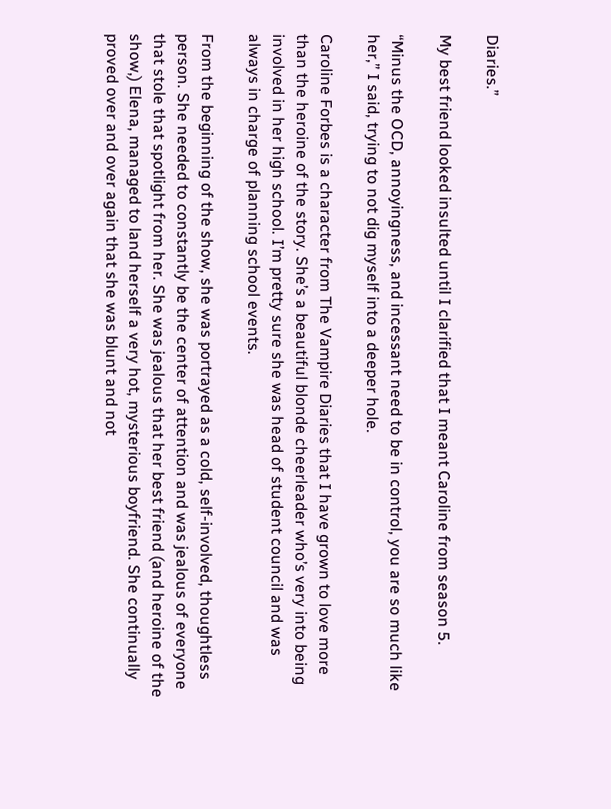Diaries.”

My best friend looked insulted until I clarified that I meant Caroline from season 5.

“Minus the OCD, annoyingness, and incessant need to be in control, you are so much like her,” I said, trying to not dig myself into a deeper hole.

Caroline Forbes is a character from The Vampire Diaries that I have grown to love more than the heroine of the story. She’s a beautiful blonde cheerleader who’s very into being involved in her high school. I’m pretty sure she was head of student council and was always in charge of planning school events.

From the beginning of the show, she was portrayed as a cold, self-involved, thoughtless person. She needed to constantly be the center of attention and was jealous of everyone that stole that spotlight from her. She was jealous that her best friend (and heroine of the show,) Elena, managed to land herself a very hot, mysterious boyfriend. She continually proved over and over again that she was blunt and not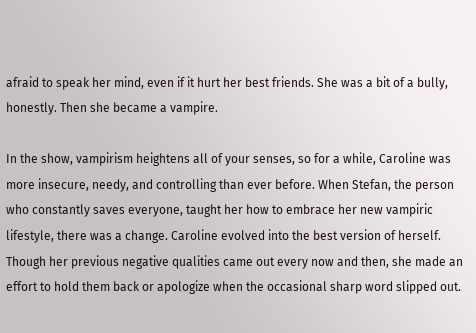afraid to speak her mind, even if it hurt her best friends. She was a bit of a bully, honestly. Then she became a vampire.

In the show, vampirism heightens all of your senses, so for a while, Caroline was more insecure, needy, and controlling than ever before. When Stefan, the person who constantly saves everyone, taught her how to embrace her new vampiric lifestyle, there was a change. Caroline evolved into the best version of herself. Though her previous negative qualities came out every now and then, she made an effort to hold them back or apologize when the occasional sharp word slipped out.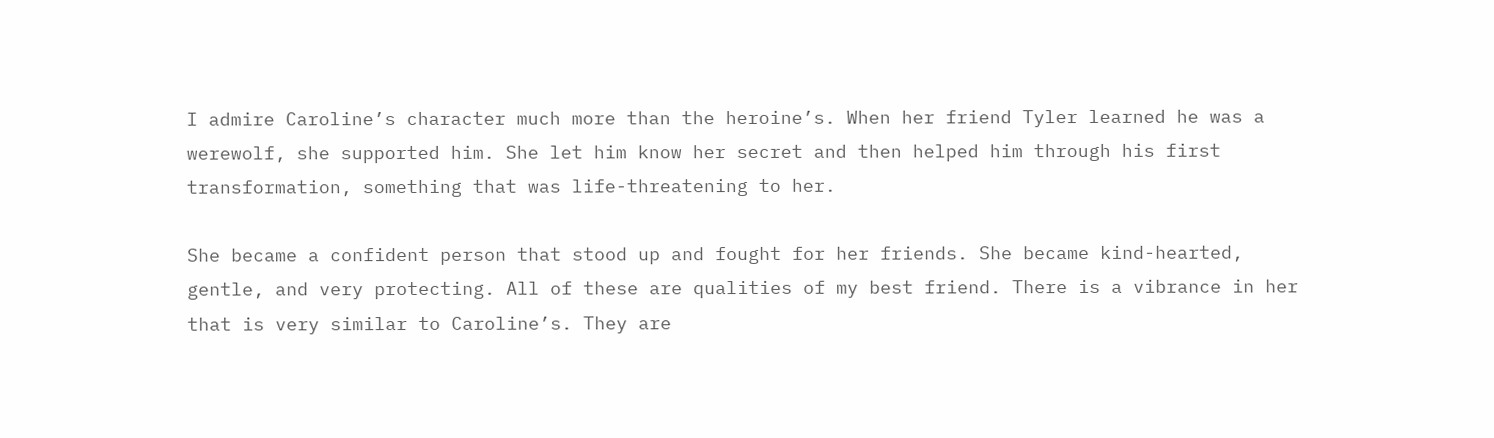I admire Caroline’s character much more than the heroine’s. When her friend Tyler learned he was a werewolf, she supported him. She let him know her secret and then helped him through his first transformation, something that was life-threatening to her.

She became a confident person that stood up and fought for her friends. She became kind-hearted, gentle, and very protecting. All of these are qualities of my best friend. There is a vibrance in her that is very similar to Caroline’s. They are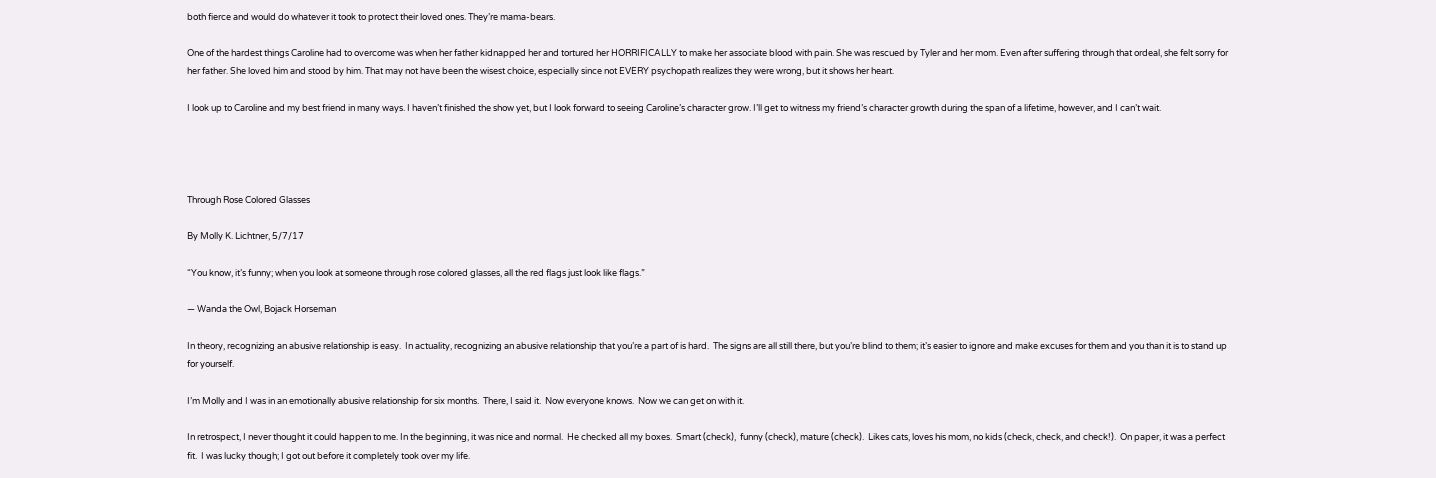both fierce and would do whatever it took to protect their loved ones. They’re mama-bears.

One of the hardest things Caroline had to overcome was when her father kidnapped her and tortured her HORRIFICALLY to make her associate blood with pain. She was rescued by Tyler and her mom. Even after suffering through that ordeal, she felt sorry for her father. She loved him and stood by him. That may not have been the wisest choice, especially since not EVERY psychopath realizes they were wrong, but it shows her heart.

I look up to Caroline and my best friend in many ways. I haven’t finished the show yet, but I look forward to seeing Caroline’s character grow. I’ll get to witness my friend’s character growth during the span of a lifetime, however, and I can’t wait.




Through Rose Colored Glasses

By Molly K. Lichtner, 5/7/17

“You know, it’s funny; when you look at someone through rose colored glasses, all the red flags just look like flags.”

— Wanda the Owl, Bojack Horseman

In theory, recognizing an abusive relationship is easy.  In actuality, recognizing an abusive relationship that you’re a part of is hard.  The signs are all still there, but you’re blind to them; it’s easier to ignore and make excuses for them and you than it is to stand up for yourself.

I’m Molly and I was in an emotionally abusive relationship for six months.  There, I said it.  Now everyone knows.  Now we can get on with it.

In retrospect, I never thought it could happen to me. In the beginning, it was nice and normal.  He checked all my boxes.  Smart (check),  funny (check), mature (check).  Likes cats, loves his mom, no kids (check, check, and check!).  On paper, it was a perfect fit.  I was lucky though; I got out before it completely took over my life.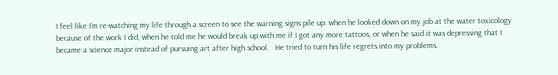I feel like I’m re-watching my life through a screen to see the warning signs pile up: when he looked down on my job at the water toxicology because of the work I did, when he told me he would break up with me if I got any more tattoos, or when he said it was depressing that I became a science major instead of pursuing art after high school.   He tried to turn his life regrets into my problems.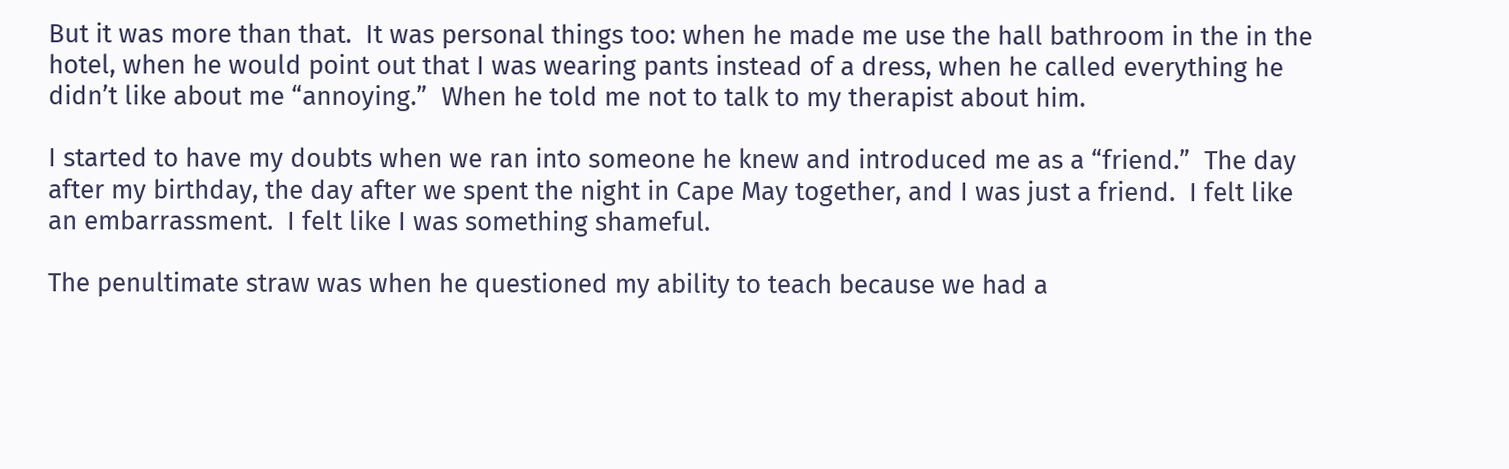But it was more than that.  It was personal things too: when he made me use the hall bathroom in the in the hotel, when he would point out that I was wearing pants instead of a dress, when he called everything he didn’t like about me “annoying.”  When he told me not to talk to my therapist about him.

I started to have my doubts when we ran into someone he knew and introduced me as a “friend.”  The day after my birthday, the day after we spent the night in Cape May together, and I was just a friend.  I felt like an embarrassment.  I felt like I was something shameful.

The penultimate straw was when he questioned my ability to teach because we had a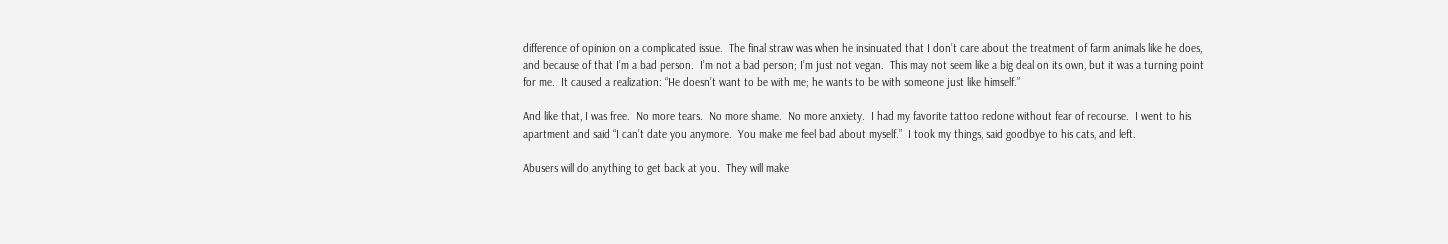difference of opinion on a complicated issue.  The final straw was when he insinuated that I don’t care about the treatment of farm animals like he does, and because of that I’m a bad person.  I’m not a bad person; I’m just not vegan.  This may not seem like a big deal on its own, but it was a turning point for me.  It caused a realization: “He doesn’t want to be with me; he wants to be with someone just like himself.”

And like that, I was free.  No more tears.  No more shame.  No more anxiety.  I had my favorite tattoo redone without fear of recourse.  I went to his apartment and said “I can’t date you anymore.  You make me feel bad about myself.”  I took my things, said goodbye to his cats, and left.

Abusers will do anything to get back at you.  They will make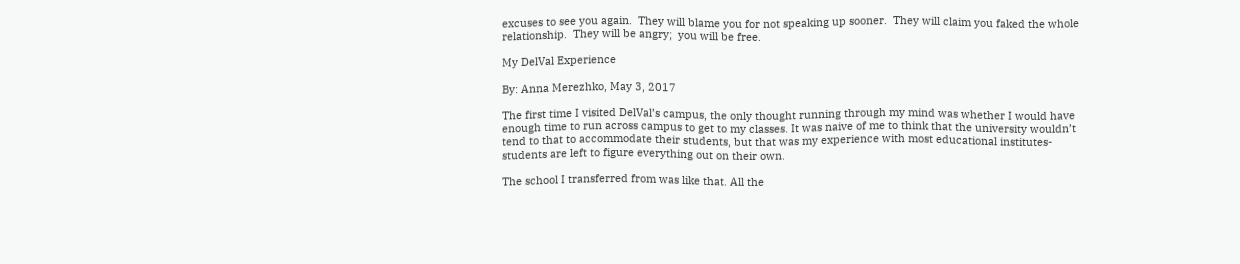excuses to see you again.  They will blame you for not speaking up sooner.  They will claim you faked the whole relationship.  They will be angry;  you will be free.

My DelVal Experience

By: Anna Merezhko, May 3, 2017

The first time I visited DelVal’s campus, the only thought running through my mind was whether I would have enough time to run across campus to get to my classes. It was naive of me to think that the university wouldn’t tend to that to accommodate their students, but that was my experience with most educational institutes- students are left to figure everything out on their own.

The school I transferred from was like that. All the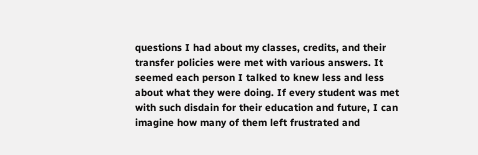questions I had about my classes, credits, and their transfer policies were met with various answers. It seemed each person I talked to knew less and less about what they were doing. If every student was met with such disdain for their education and future, I can imagine how many of them left frustrated and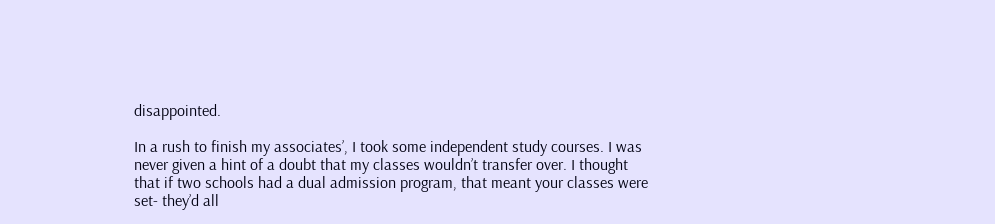disappointed.

In a rush to finish my associates’, I took some independent study courses. I was never given a hint of a doubt that my classes wouldn’t transfer over. I thought that if two schools had a dual admission program, that meant your classes were set- they’d all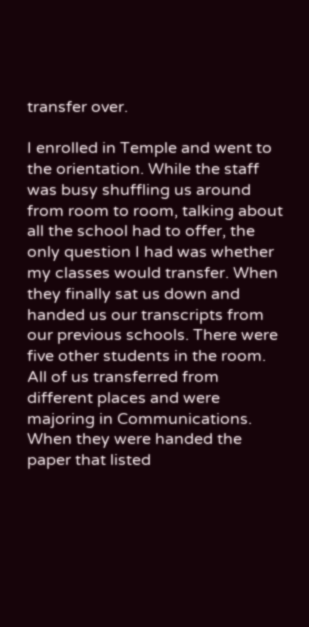transfer over.

I enrolled in Temple and went to the orientation. While the staff was busy shuffling us around from room to room, talking about all the school had to offer, the only question I had was whether my classes would transfer. When they finally sat us down and handed us our transcripts from our previous schools. There were five other students in the room. All of us transferred from different places and were majoring in Communications. When they were handed the paper that listed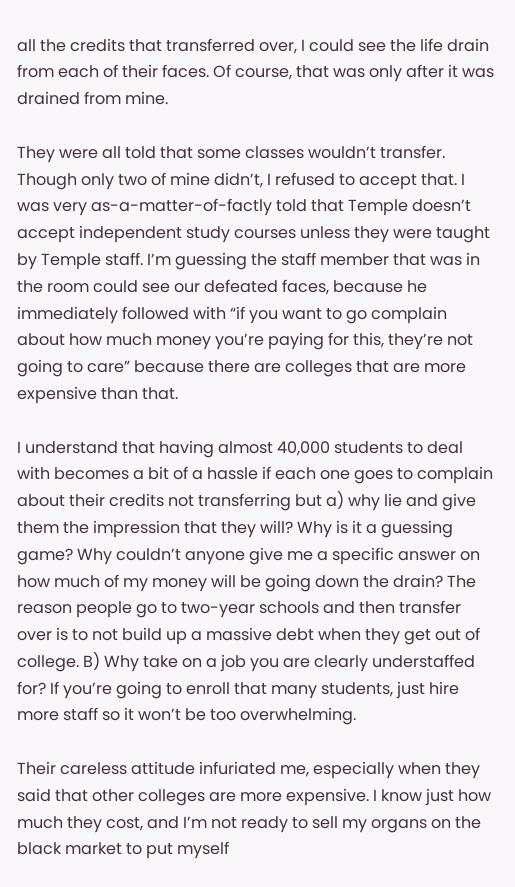all the credits that transferred over, I could see the life drain from each of their faces. Of course, that was only after it was drained from mine.

They were all told that some classes wouldn’t transfer. Though only two of mine didn’t, I refused to accept that. I was very as-a-matter-of-factly told that Temple doesn’t accept independent study courses unless they were taught by Temple staff. I’m guessing the staff member that was in the room could see our defeated faces, because he immediately followed with “if you want to go complain about how much money you’re paying for this, they’re not going to care” because there are colleges that are more expensive than that.

I understand that having almost 40,000 students to deal with becomes a bit of a hassle if each one goes to complain about their credits not transferring but a) why lie and give them the impression that they will? Why is it a guessing game? Why couldn’t anyone give me a specific answer on how much of my money will be going down the drain? The reason people go to two-year schools and then transfer over is to not build up a massive debt when they get out of college. B) Why take on a job you are clearly understaffed for? If you’re going to enroll that many students, just hire more staff so it won’t be too overwhelming.

Their careless attitude infuriated me, especially when they said that other colleges are more expensive. I know just how much they cost, and I’m not ready to sell my organs on the black market to put myself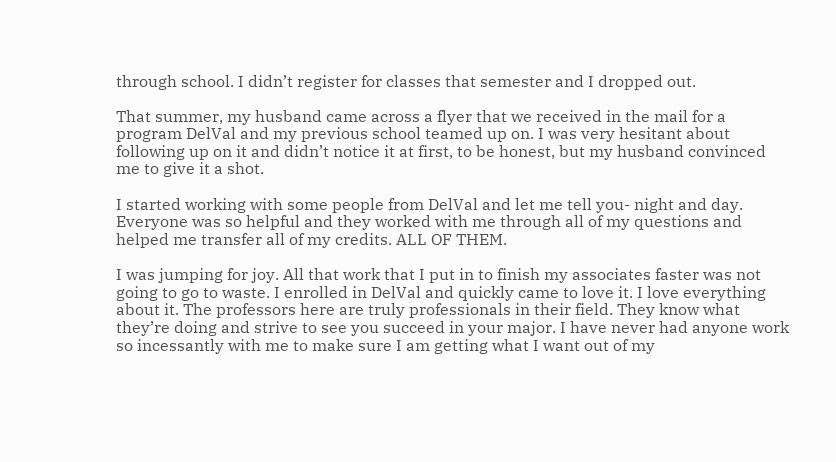through school. I didn’t register for classes that semester and I dropped out.

That summer, my husband came across a flyer that we received in the mail for a program DelVal and my previous school teamed up on. I was very hesitant about following up on it and didn’t notice it at first, to be honest, but my husband convinced me to give it a shot.

I started working with some people from DelVal and let me tell you- night and day. Everyone was so helpful and they worked with me through all of my questions and helped me transfer all of my credits. ALL OF THEM.

I was jumping for joy. All that work that I put in to finish my associates faster was not going to go to waste. I enrolled in DelVal and quickly came to love it. I love everything about it. The professors here are truly professionals in their field. They know what they’re doing and strive to see you succeed in your major. I have never had anyone work so incessantly with me to make sure I am getting what I want out of my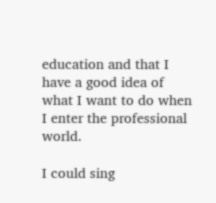education and that I have a good idea of what I want to do when I enter the professional world.

I could sing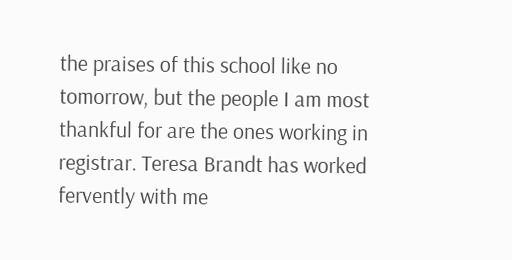the praises of this school like no tomorrow, but the people I am most thankful for are the ones working in registrar. Teresa Brandt has worked fervently with me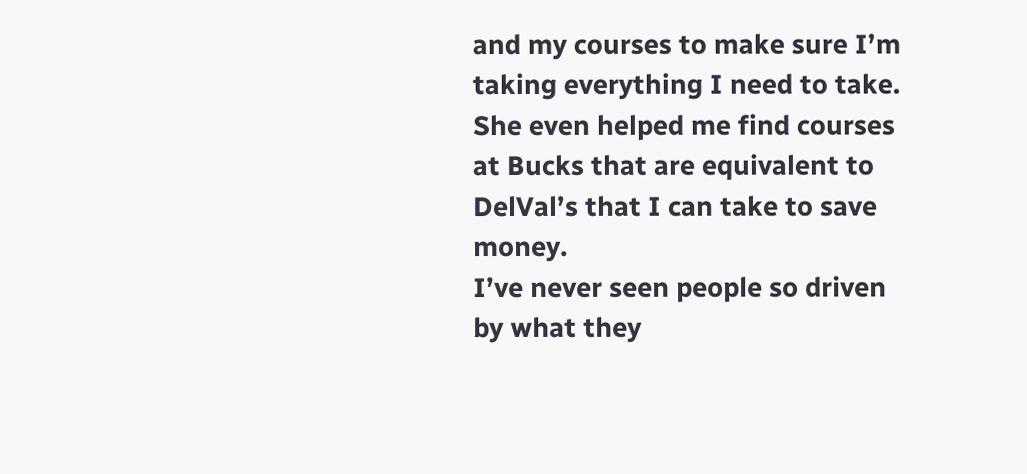and my courses to make sure I’m taking everything I need to take. She even helped me find courses at Bucks that are equivalent to DelVal’s that I can take to save money.
I’ve never seen people so driven by what they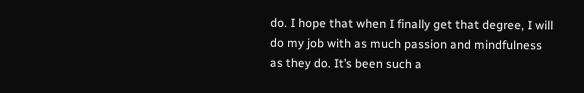do. I hope that when I finally get that degree, I will do my job with as much passion and mindfulness as they do. It’s been such a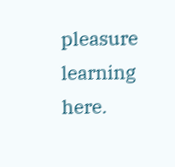pleasure learning here.